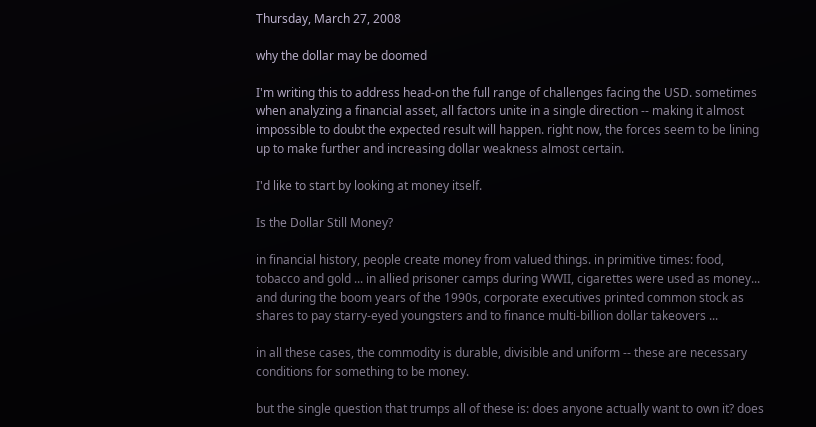Thursday, March 27, 2008

why the dollar may be doomed

I'm writing this to address head-on the full range of challenges facing the USD. sometimes when analyzing a financial asset, all factors unite in a single direction -- making it almost impossible to doubt the expected result will happen. right now, the forces seem to be lining up to make further and increasing dollar weakness almost certain.

I'd like to start by looking at money itself.

Is the Dollar Still Money?

in financial history, people create money from valued things. in primitive times: food, tobacco and gold ... in allied prisoner camps during WWII, cigarettes were used as money... and during the boom years of the 1990s, corporate executives printed common stock as shares to pay starry-eyed youngsters and to finance multi-billion dollar takeovers ...

in all these cases, the commodity is durable, divisible and uniform -- these are necessary conditions for something to be money.

but the single question that trumps all of these is: does anyone actually want to own it? does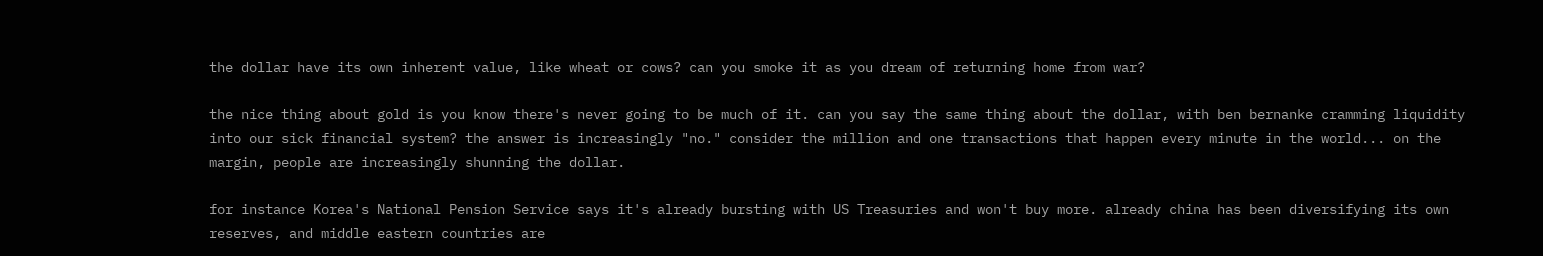the dollar have its own inherent value, like wheat or cows? can you smoke it as you dream of returning home from war?

the nice thing about gold is you know there's never going to be much of it. can you say the same thing about the dollar, with ben bernanke cramming liquidity into our sick financial system? the answer is increasingly "no." consider the million and one transactions that happen every minute in the world... on the margin, people are increasingly shunning the dollar.

for instance Korea's National Pension Service says it's already bursting with US Treasuries and won't buy more. already china has been diversifying its own reserves, and middle eastern countries are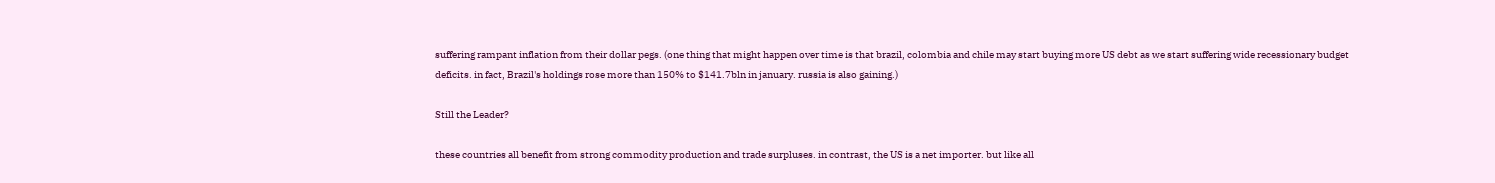suffering rampant inflation from their dollar pegs. (one thing that might happen over time is that brazil, colombia and chile may start buying more US debt as we start suffering wide recessionary budget deficits. in fact, Brazil's holdings rose more than 150% to $141.7bln in january. russia is also gaining.)

Still the Leader?

these countries all benefit from strong commodity production and trade surpluses. in contrast, the US is a net importer. but like all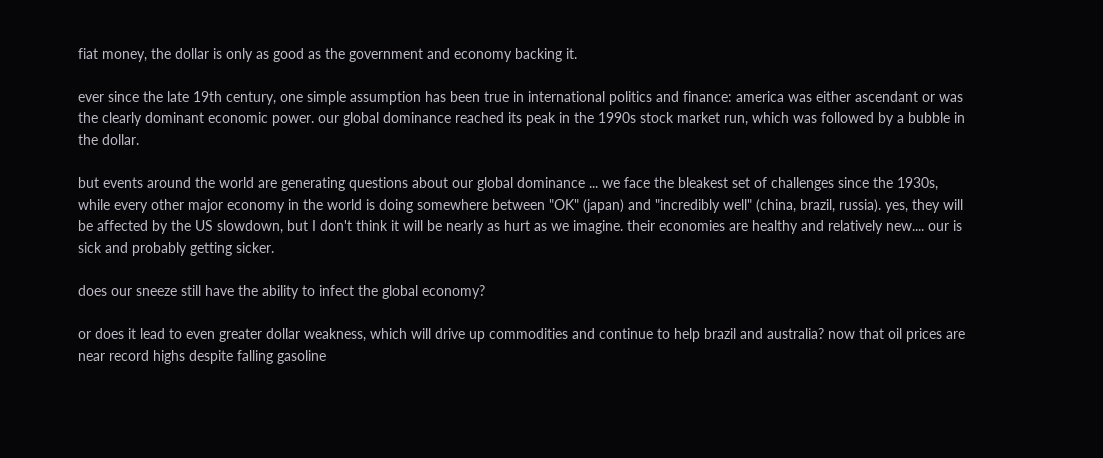fiat money, the dollar is only as good as the government and economy backing it.

ever since the late 19th century, one simple assumption has been true in international politics and finance: america was either ascendant or was the clearly dominant economic power. our global dominance reached its peak in the 1990s stock market run, which was followed by a bubble in the dollar.

but events around the world are generating questions about our global dominance ... we face the bleakest set of challenges since the 1930s, while every other major economy in the world is doing somewhere between "OK" (japan) and "incredibly well" (china, brazil, russia). yes, they will be affected by the US slowdown, but I don't think it will be nearly as hurt as we imagine. their economies are healthy and relatively new.... our is sick and probably getting sicker.

does our sneeze still have the ability to infect the global economy?

or does it lead to even greater dollar weakness, which will drive up commodities and continue to help brazil and australia? now that oil prices are near record highs despite falling gasoline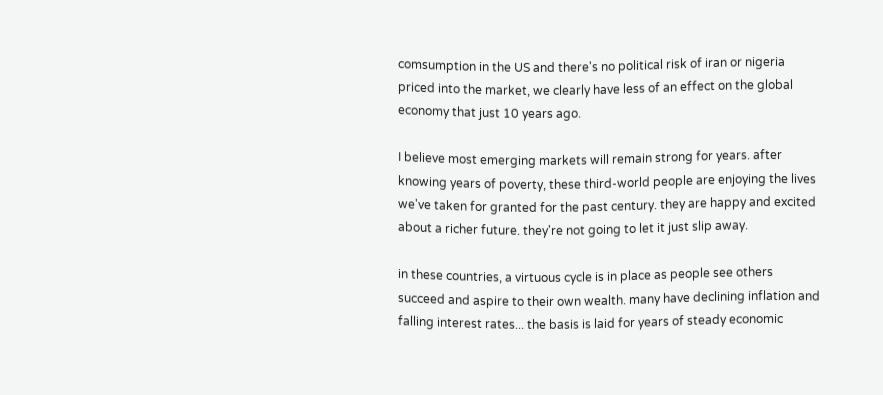comsumption in the US and there's no political risk of iran or nigeria priced into the market, we clearly have less of an effect on the global economy that just 10 years ago.

I believe most emerging markets will remain strong for years. after knowing years of poverty, these third-world people are enjoying the lives we've taken for granted for the past century. they are happy and excited about a richer future. they're not going to let it just slip away.

in these countries, a virtuous cycle is in place as people see others succeed and aspire to their own wealth. many have declining inflation and falling interest rates... the basis is laid for years of steady economic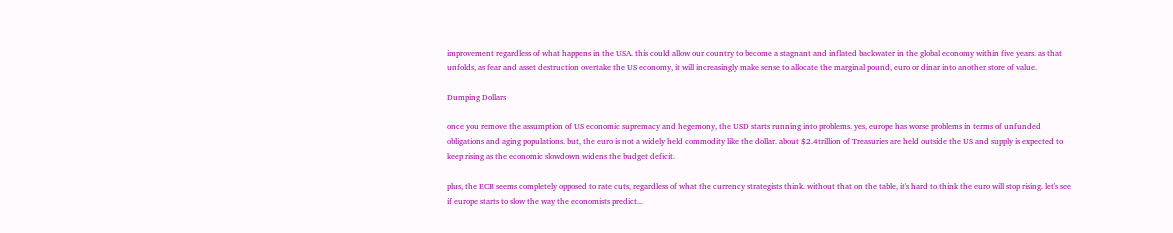improvement regardless of what happens in the USA. this could allow our country to become a stagnant and inflated backwater in the global economy within five years. as that unfolds, as fear and asset destruction overtake the US economy, it will increasingly make sense to allocate the marginal pound, euro or dinar into another store of value.

Dumping Dollars

once you remove the assumption of US economic supremacy and hegemony, the USD starts running into problems. yes, europe has worse problems in terms of unfunded obligations and aging populations. but, the euro is not a widely held commodity like the dollar. about $2.4trillion of Treasuries are held outside the US and supply is expected to keep rising as the economic slowdown widens the budget deficit.

plus, the ECB seems completely opposed to rate cuts, regardless of what the currency strategists think. without that on the table, it's hard to think the euro will stop rising. let's see if europe starts to slow the way the economists predict...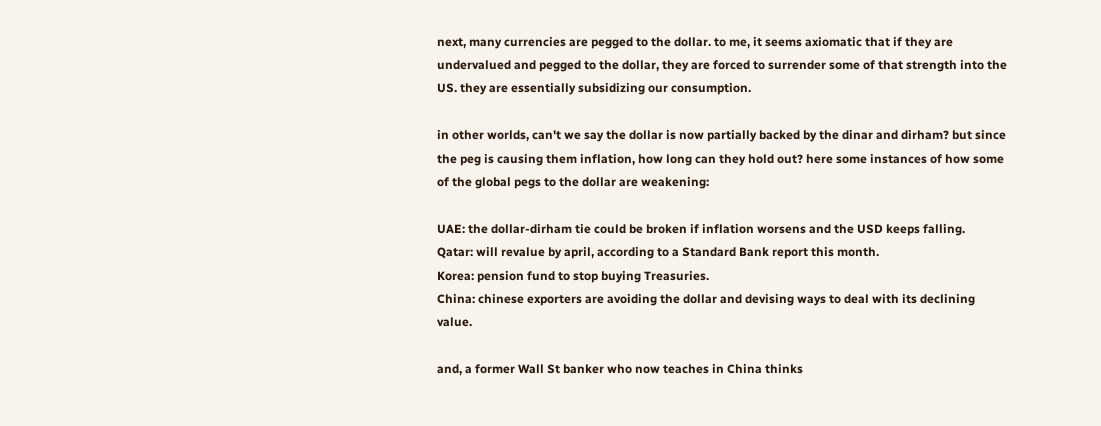next, many currencies are pegged to the dollar. to me, it seems axiomatic that if they are undervalued and pegged to the dollar, they are forced to surrender some of that strength into the US. they are essentially subsidizing our consumption.

in other worlds, can't we say the dollar is now partially backed by the dinar and dirham? but since the peg is causing them inflation, how long can they hold out? here some instances of how some of the global pegs to the dollar are weakening:

UAE: the dollar-dirham tie could be broken if inflation worsens and the USD keeps falling.
Qatar: will revalue by april, according to a Standard Bank report this month.
Korea: pension fund to stop buying Treasuries.
China: chinese exporters are avoiding the dollar and devising ways to deal with its declining value.

and, a former Wall St banker who now teaches in China thinks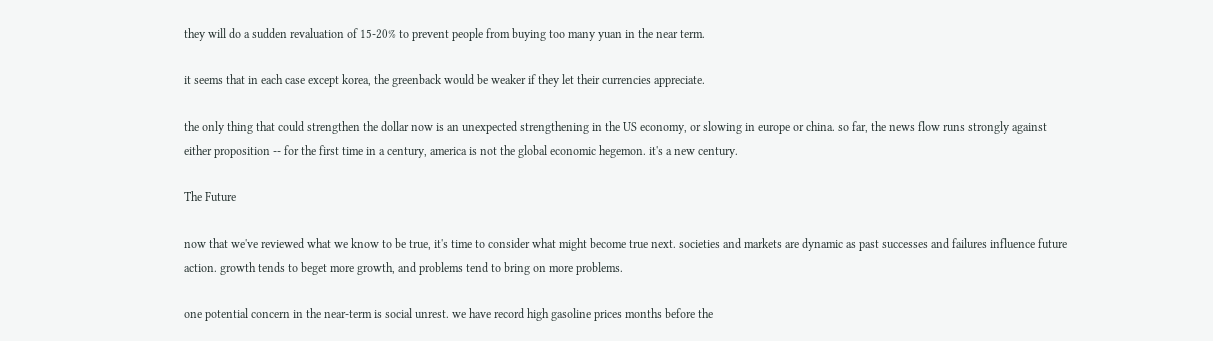they will do a sudden revaluation of 15-20% to prevent people from buying too many yuan in the near term.

it seems that in each case except korea, the greenback would be weaker if they let their currencies appreciate.

the only thing that could strengthen the dollar now is an unexpected strengthening in the US economy, or slowing in europe or china. so far, the news flow runs strongly against either proposition -- for the first time in a century, america is not the global economic hegemon. it's a new century.

The Future

now that we've reviewed what we know to be true, it's time to consider what might become true next. societies and markets are dynamic as past successes and failures influence future action. growth tends to beget more growth, and problems tend to bring on more problems.

one potential concern in the near-term is social unrest. we have record high gasoline prices months before the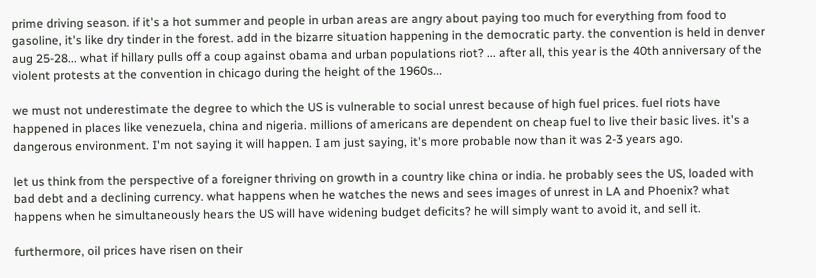prime driving season. if it's a hot summer and people in urban areas are angry about paying too much for everything from food to gasoline, it's like dry tinder in the forest. add in the bizarre situation happening in the democratic party. the convention is held in denver aug 25-28... what if hillary pulls off a coup against obama and urban populations riot? ... after all, this year is the 40th anniversary of the violent protests at the convention in chicago during the height of the 1960s...

we must not underestimate the degree to which the US is vulnerable to social unrest because of high fuel prices. fuel riots have happened in places like venezuela, china and nigeria. millions of americans are dependent on cheap fuel to live their basic lives. it's a dangerous environment. I'm not saying it will happen. I am just saying, it's more probable now than it was 2-3 years ago.

let us think from the perspective of a foreigner thriving on growth in a country like china or india. he probably sees the US, loaded with bad debt and a declining currency. what happens when he watches the news and sees images of unrest in LA and Phoenix? what happens when he simultaneously hears the US will have widening budget deficits? he will simply want to avoid it, and sell it.

furthermore, oil prices have risen on their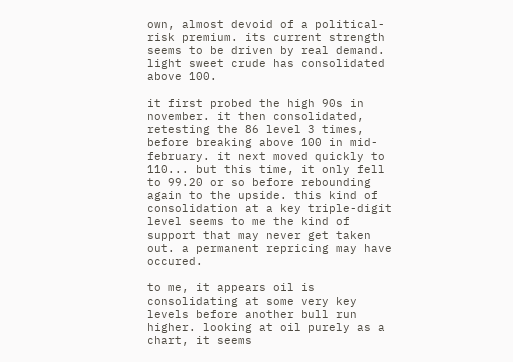own, almost devoid of a political-risk premium. its current strength seems to be driven by real demand. light sweet crude has consolidated above 100.

it first probed the high 90s in november. it then consolidated, retesting the 86 level 3 times, before breaking above 100 in mid-february. it next moved quickly to 110... but this time, it only fell to 99.20 or so before rebounding again to the upside. this kind of consolidation at a key triple-digit level seems to me the kind of support that may never get taken out. a permanent repricing may have occured.

to me, it appears oil is consolidating at some very key levels before another bull run higher. looking at oil purely as a chart, it seems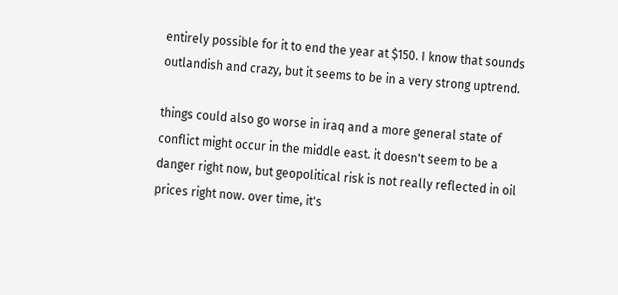entirely possible for it to end the year at $150. I know that sounds outlandish and crazy, but it seems to be in a very strong uptrend.

things could also go worse in iraq and a more general state of conflict might occur in the middle east. it doesn't seem to be a danger right now, but geopolitical risk is not really reflected in oil prices right now. over time, it's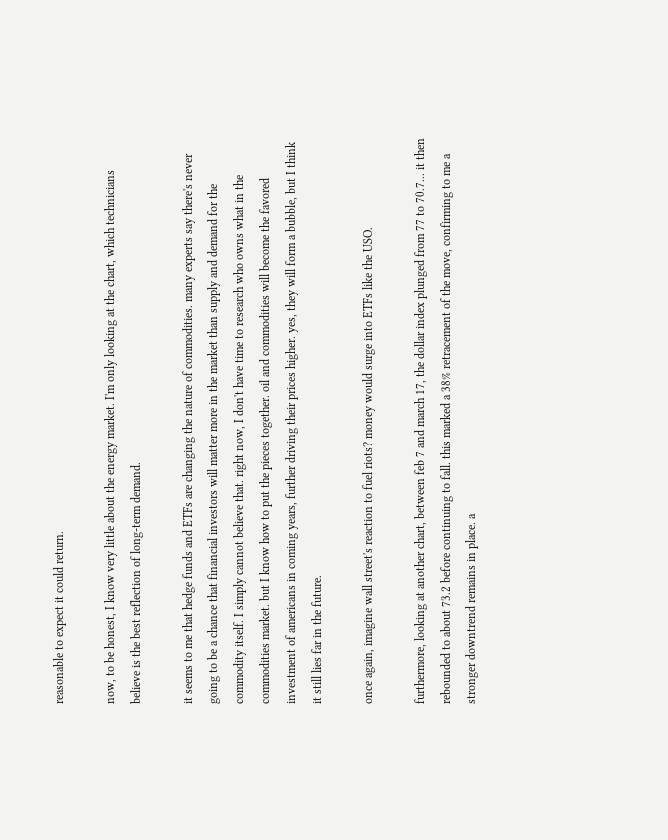reasonable to expect it could return.

now, to be honest, I know very little about the energy market. I'm only looking at the chart, which technicians believe is the best reflection of long-term demand.

it seems to me that hedge funds and ETFs are changing the nature of commodities. many experts say there's never going to be a chance that financial investors will matter more in the market than supply and demand for the commodity itself. I simply cannot believe that. right now, I don't have time to research who owns what in the commodities market. but I know how to put the pieces together. oil and commodities will become the favored investment of americans in coming years, further driving their prices higher. yes, they will form a bubble, but I think it still lies far in the future.

once again, imagine wall street's reaction to fuel riots? money would surge into ETFs like the USO.

furthermore, looking at another chart, between feb 7 and march 17, the dollar index plunged from 77 to 70.7... it then rebounded to about 73.2 before continuing to fall. this marked a 38% retracement of the move, confirming to me a stronger downtrend remains in place. a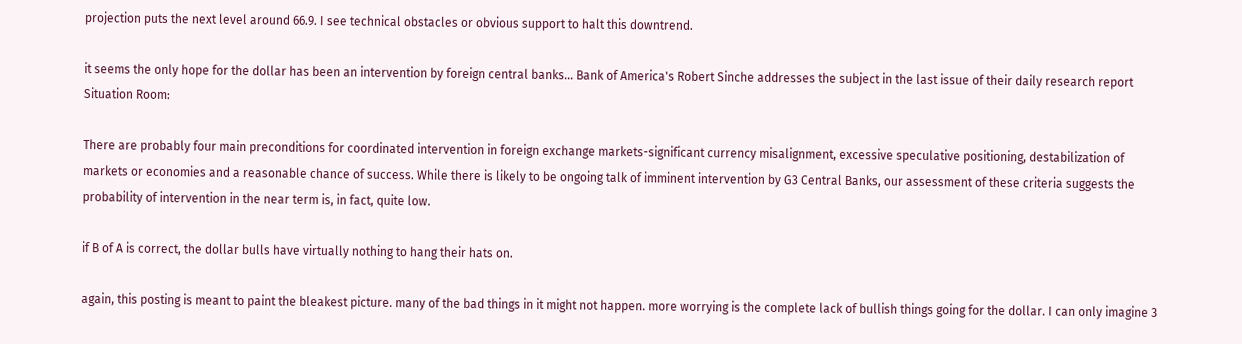projection puts the next level around 66.9. I see technical obstacles or obvious support to halt this downtrend.

it seems the only hope for the dollar has been an intervention by foreign central banks... Bank of America's Robert Sinche addresses the subject in the last issue of their daily research report Situation Room:

There are probably four main preconditions for coordinated intervention in foreign exchange markets-significant currency misalignment, excessive speculative positioning, destabilization of markets or economies and a reasonable chance of success. While there is likely to be ongoing talk of imminent intervention by G3 Central Banks, our assessment of these criteria suggests the probability of intervention in the near term is, in fact, quite low.

if B of A is correct, the dollar bulls have virtually nothing to hang their hats on.

again, this posting is meant to paint the bleakest picture. many of the bad things in it might not happen. more worrying is the complete lack of bullish things going for the dollar. I can only imagine 3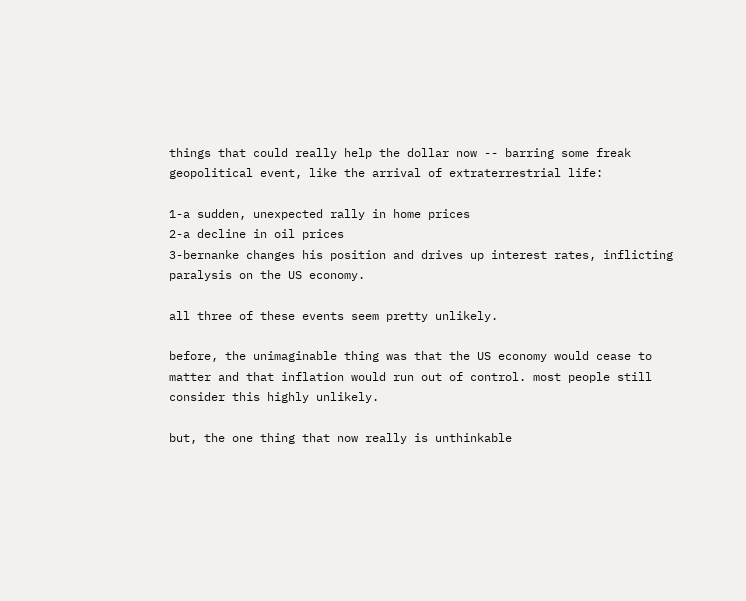things that could really help the dollar now -- barring some freak geopolitical event, like the arrival of extraterrestrial life:

1-a sudden, unexpected rally in home prices
2-a decline in oil prices
3-bernanke changes his position and drives up interest rates, inflicting paralysis on the US economy.

all three of these events seem pretty unlikely.

before, the unimaginable thing was that the US economy would cease to matter and that inflation would run out of control. most people still consider this highly unlikely.

but, the one thing that now really is unthinkable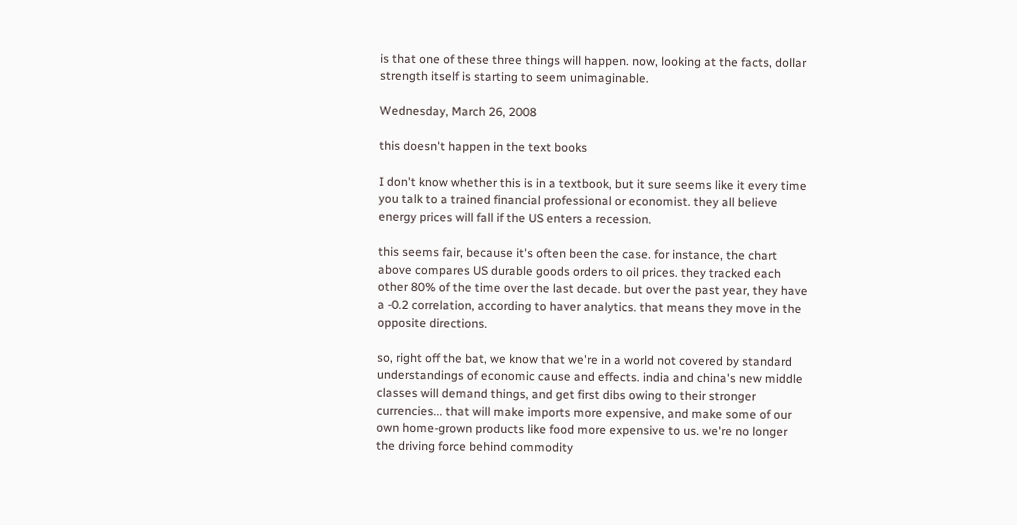is that one of these three things will happen. now, looking at the facts, dollar strength itself is starting to seem unimaginable.

Wednesday, March 26, 2008

this doesn't happen in the text books

I don't know whether this is in a textbook, but it sure seems like it every time you talk to a trained financial professional or economist. they all believe energy prices will fall if the US enters a recession.

this seems fair, because it's often been the case. for instance, the chart above compares US durable goods orders to oil prices. they tracked each other 80% of the time over the last decade. but over the past year, they have a -0.2 correlation, according to haver analytics. that means they move in the opposite directions.

so, right off the bat, we know that we're in a world not covered by standard understandings of economic cause and effects. india and china's new middle classes will demand things, and get first dibs owing to their stronger currencies... that will make imports more expensive, and make some of our own home-grown products like food more expensive to us. we're no longer the driving force behind commodity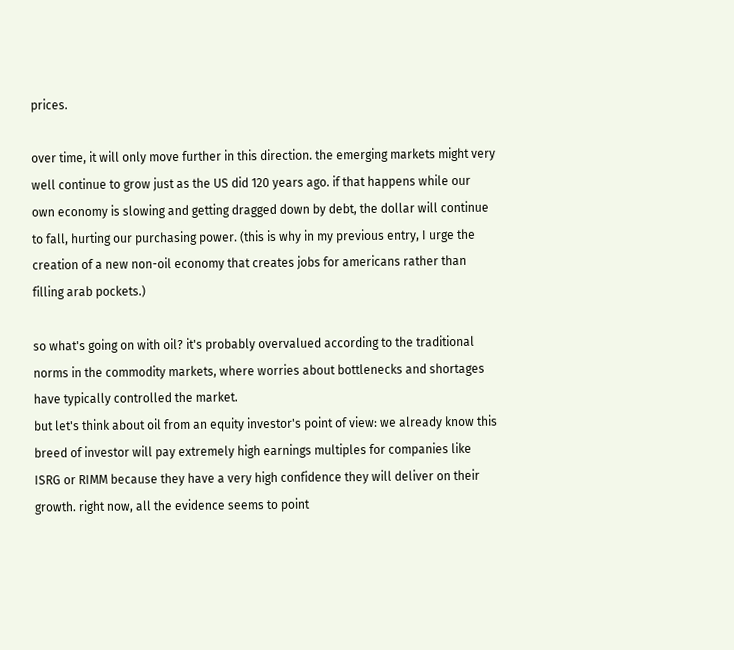prices.

over time, it will only move further in this direction. the emerging markets might very well continue to grow just as the US did 120 years ago. if that happens while our own economy is slowing and getting dragged down by debt, the dollar will continue to fall, hurting our purchasing power. (this is why in my previous entry, I urge the creation of a new non-oil economy that creates jobs for americans rather than filling arab pockets.)

so what's going on with oil? it's probably overvalued according to the traditional norms in the commodity markets, where worries about bottlenecks and shortages have typically controlled the market.
but let's think about oil from an equity investor's point of view: we already know this breed of investor will pay extremely high earnings multiples for companies like ISRG or RIMM because they have a very high confidence they will deliver on their growth. right now, all the evidence seems to point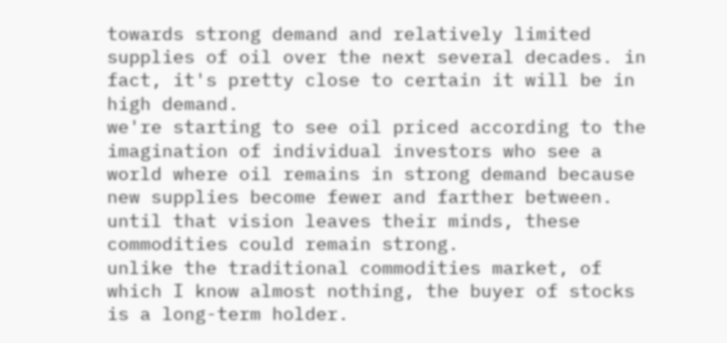towards strong demand and relatively limited supplies of oil over the next several decades. in fact, it's pretty close to certain it will be in high demand.
we're starting to see oil priced according to the imagination of individual investors who see a world where oil remains in strong demand because new supplies become fewer and farther between. until that vision leaves their minds, these commodities could remain strong.
unlike the traditional commodities market, of which I know almost nothing, the buyer of stocks is a long-term holder.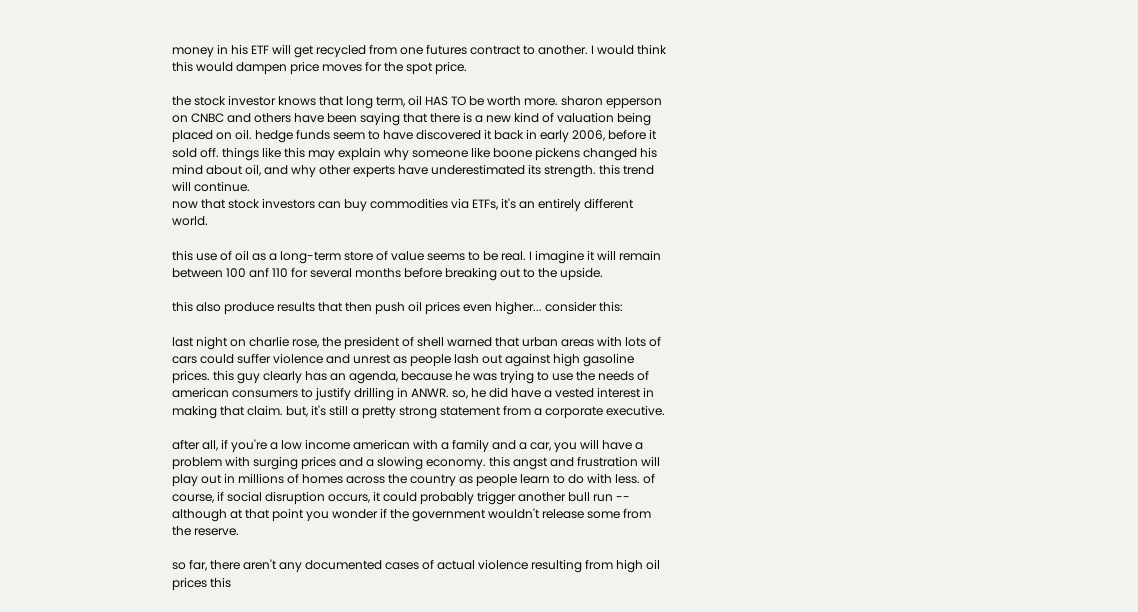money in his ETF will get recycled from one futures contract to another. I would think this would dampen price moves for the spot price.

the stock investor knows that long term, oil HAS TO be worth more. sharon epperson on CNBC and others have been saying that there is a new kind of valuation being placed on oil. hedge funds seem to have discovered it back in early 2006, before it sold off. things like this may explain why someone like boone pickens changed his mind about oil, and why other experts have underestimated its strength. this trend will continue.
now that stock investors can buy commodities via ETFs, it's an entirely different world.

this use of oil as a long-term store of value seems to be real. I imagine it will remain between 100 anf 110 for several months before breaking out to the upside.

this also produce results that then push oil prices even higher... consider this:

last night on charlie rose, the president of shell warned that urban areas with lots of cars could suffer violence and unrest as people lash out against high gasoline prices. this guy clearly has an agenda, because he was trying to use the needs of american consumers to justify drilling in ANWR. so, he did have a vested interest in making that claim. but, it's still a pretty strong statement from a corporate executive.

after all, if you're a low income american with a family and a car, you will have a problem with surging prices and a slowing economy. this angst and frustration will play out in millions of homes across the country as people learn to do with less. of course, if social disruption occurs, it could probably trigger another bull run -- although at that point you wonder if the government wouldn't release some from the reserve.

so far, there aren't any documented cases of actual violence resulting from high oil prices this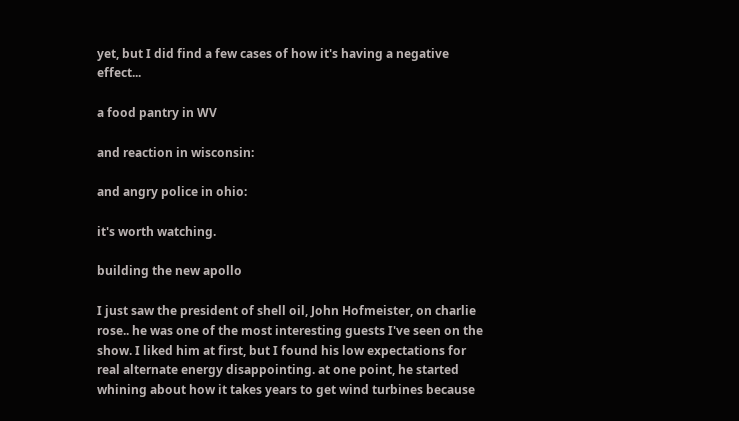yet, but I did find a few cases of how it's having a negative effect...

a food pantry in WV

and reaction in wisconsin:

and angry police in ohio:

it's worth watching.

building the new apollo

I just saw the president of shell oil, John Hofmeister, on charlie rose.. he was one of the most interesting guests I've seen on the show. I liked him at first, but I found his low expectations for real alternate energy disappointing. at one point, he started whining about how it takes years to get wind turbines because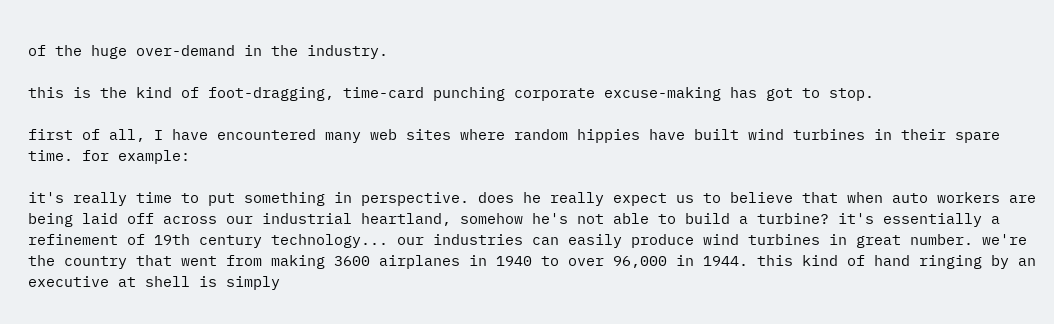of the huge over-demand in the industry.

this is the kind of foot-dragging, time-card punching corporate excuse-making has got to stop.

first of all, I have encountered many web sites where random hippies have built wind turbines in their spare time. for example:

it's really time to put something in perspective. does he really expect us to believe that when auto workers are being laid off across our industrial heartland, somehow he's not able to build a turbine? it's essentially a refinement of 19th century technology... our industries can easily produce wind turbines in great number. we're the country that went from making 3600 airplanes in 1940 to over 96,000 in 1944. this kind of hand ringing by an executive at shell is simply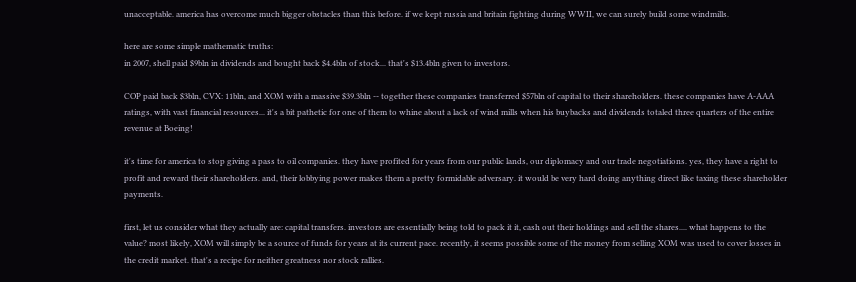unacceptable. america has overcome much bigger obstacles than this before. if we kept russia and britain fighting during WWII, we can surely build some windmills.

here are some simple mathematic truths:
in 2007, shell paid $9bln in dividends and bought back $4.4bln of stock... that's $13.4bln given to investors.

COP paid back $3bln, CVX: 11bln, and XOM with a massive $39.3bln -- together these companies transferred $57bln of capital to their shareholders. these companies have A-AAA ratings, with vast financial resources... it's a bit pathetic for one of them to whine about a lack of wind mills when his buybacks and dividends totaled three quarters of the entire revenue at Boeing!

it's time for america to stop giving a pass to oil companies. they have profited for years from our public lands, our diplomacy and our trade negotiations. yes, they have a right to profit and reward their shareholders. and, their lobbying power makes them a pretty formidable adversary. it would be very hard doing anything direct like taxing these shareholder payments.

first, let us consider what they actually are: capital transfers. investors are essentially being told to pack it it, cash out their holdings and sell the shares.... what happens to the value? most likely, XOM will simply be a source of funds for years at its current pace. recently, it seems possible some of the money from selling XOM was used to cover losses in the credit market. that's a recipe for neither greatness nor stock rallies.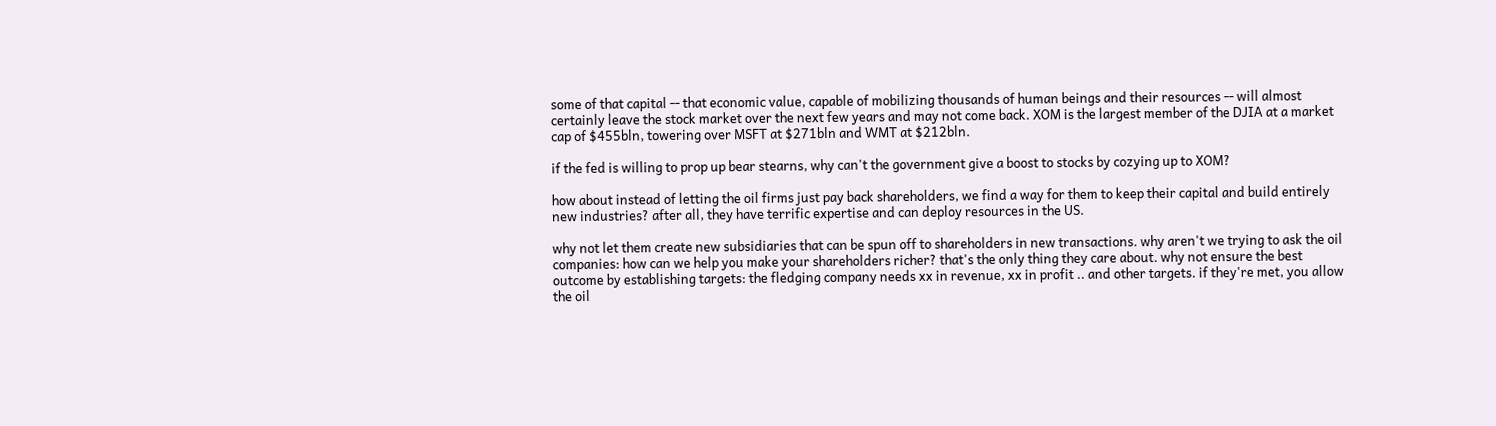some of that capital -- that economic value, capable of mobilizing thousands of human beings and their resources -- will almost certainly leave the stock market over the next few years and may not come back. XOM is the largest member of the DJIA at a market cap of $455bln, towering over MSFT at $271bln and WMT at $212bln.

if the fed is willing to prop up bear stearns, why can't the government give a boost to stocks by cozying up to XOM?

how about instead of letting the oil firms just pay back shareholders, we find a way for them to keep their capital and build entirely new industries? after all, they have terrific expertise and can deploy resources in the US.

why not let them create new subsidiaries that can be spun off to shareholders in new transactions. why aren't we trying to ask the oil companies: how can we help you make your shareholders richer? that's the only thing they care about. why not ensure the best outcome by establishing targets: the fledging company needs xx in revenue, xx in profit .. and other targets. if they're met, you allow the oil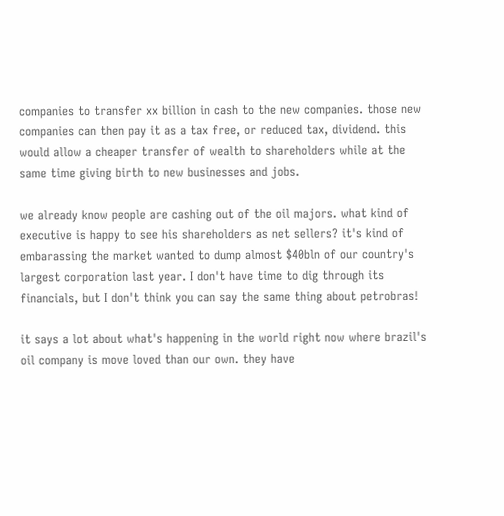companies to transfer xx billion in cash to the new companies. those new companies can then pay it as a tax free, or reduced tax, dividend. this would allow a cheaper transfer of wealth to shareholders while at the same time giving birth to new businesses and jobs.

we already know people are cashing out of the oil majors. what kind of executive is happy to see his shareholders as net sellers? it's kind of embarassing the market wanted to dump almost $40bln of our country's largest corporation last year. I don't have time to dig through its financials, but I don't think you can say the same thing about petrobras!

it says a lot about what's happening in the world right now where brazil's oil company is move loved than our own. they have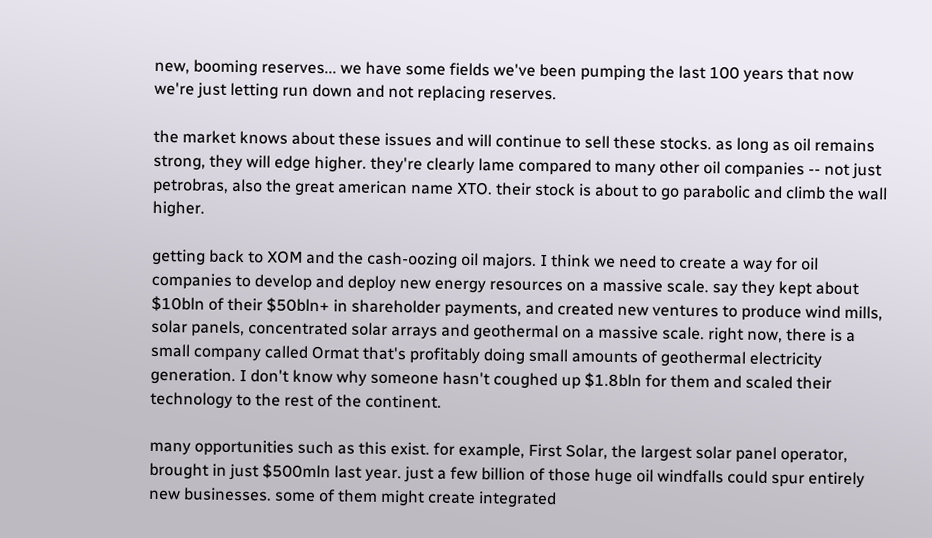new, booming reserves... we have some fields we've been pumping the last 100 years that now we're just letting run down and not replacing reserves.

the market knows about these issues and will continue to sell these stocks. as long as oil remains strong, they will edge higher. they're clearly lame compared to many other oil companies -- not just petrobras, also the great american name XTO. their stock is about to go parabolic and climb the wall higher.

getting back to XOM and the cash-oozing oil majors. I think we need to create a way for oil companies to develop and deploy new energy resources on a massive scale. say they kept about $10bln of their $50bln+ in shareholder payments, and created new ventures to produce wind mills, solar panels, concentrated solar arrays and geothermal on a massive scale. right now, there is a small company called Ormat that's profitably doing small amounts of geothermal electricity generation. I don't know why someone hasn't coughed up $1.8bln for them and scaled their technology to the rest of the continent.

many opportunities such as this exist. for example, First Solar, the largest solar panel operator, brought in just $500mln last year. just a few billion of those huge oil windfalls could spur entirely new businesses. some of them might create integrated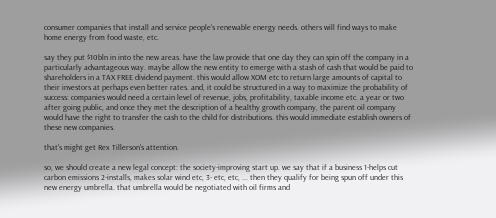consumer companies that install and service people's renewable energy needs. others will find ways to make home energy from food waste, etc.

say they put $10bln in into the new areas. have the law provide that one day they can spin off the company in a particularly advantageous way. maybe allow the new entity to emerge with a stash of cash that would be paid to shareholders in a TAX FREE dividend payment. this would allow XOM etc to return large amounts of capital to their investors at perhaps even better rates. and, it could be structured in a way to maximize the probability of success: companies would need a certain level of revenue, jobs, profitability, taxable income etc. a year or two after going public, and once they met the description of a healthy growth company, the parent oil company would have the right to transfer the cash to the child for distributions. this would immediate establish owners of these new companies.

that's might get Rex Tillerson's attention.

so, we should create a new legal concept: the society-improving start up. we say that if a business 1-helps cut carbon emissions 2-installs, makes solar wind etc, 3- etc, etc, ... then they qualify for being spun off under this new energy umbrella. that umbrella would be negotiated with oil firms and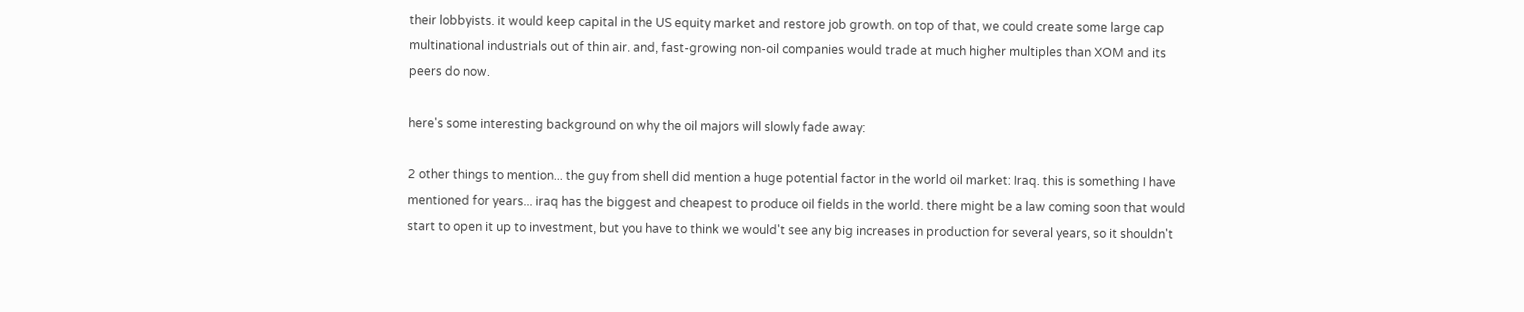their lobbyists. it would keep capital in the US equity market and restore job growth. on top of that, we could create some large cap multinational industrials out of thin air. and, fast-growing non-oil companies would trade at much higher multiples than XOM and its peers do now.

here's some interesting background on why the oil majors will slowly fade away:

2 other things to mention... the guy from shell did mention a huge potential factor in the world oil market: Iraq. this is something I have mentioned for years... iraq has the biggest and cheapest to produce oil fields in the world. there might be a law coming soon that would start to open it up to investment, but you have to think we would't see any big increases in production for several years, so it shouldn't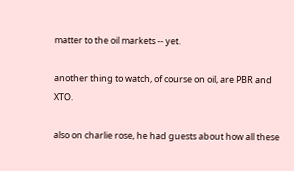matter to the oil markets -- yet.

another thing to watch, of course on oil, are PBR and XTO.

also on charlie rose, he had guests about how all these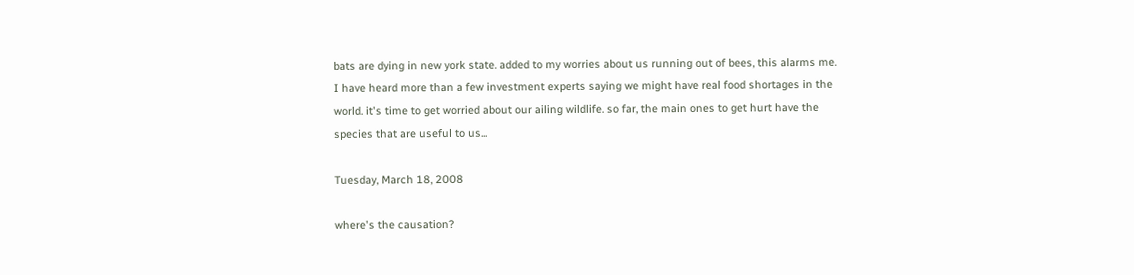bats are dying in new york state. added to my worries about us running out of bees, this alarms me. I have heard more than a few investment experts saying we might have real food shortages in the world. it's time to get worried about our ailing wildlife. so far, the main ones to get hurt have the species that are useful to us...

Tuesday, March 18, 2008

where's the causation?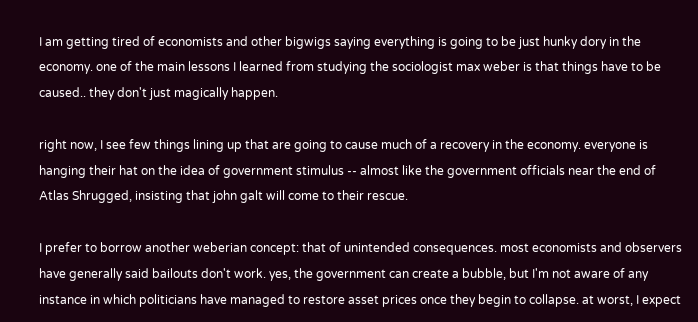I am getting tired of economists and other bigwigs saying everything is going to be just hunky dory in the economy. one of the main lessons I learned from studying the sociologist max weber is that things have to be caused.. they don't just magically happen.

right now, I see few things lining up that are going to cause much of a recovery in the economy. everyone is hanging their hat on the idea of government stimulus -- almost like the government officials near the end of Atlas Shrugged, insisting that john galt will come to their rescue.

I prefer to borrow another weberian concept: that of unintended consequences. most economists and observers have generally said bailouts don't work. yes, the government can create a bubble, but I'm not aware of any instance in which politicians have managed to restore asset prices once they begin to collapse. at worst, I expect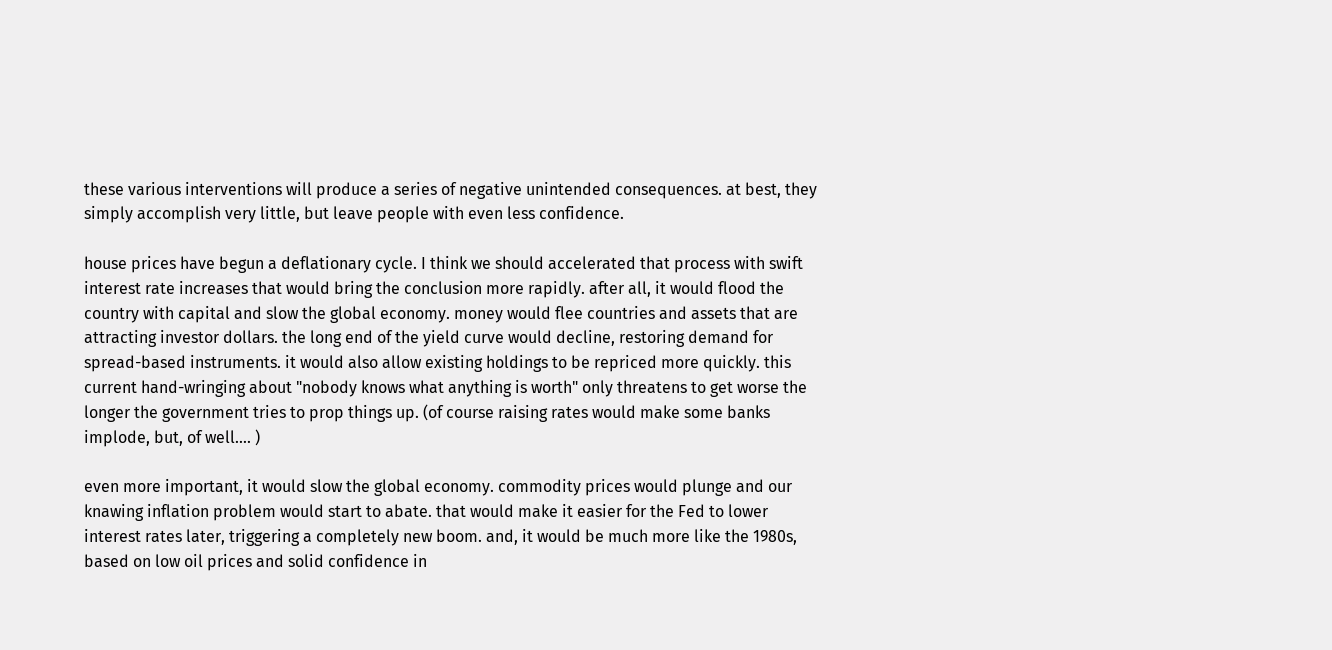these various interventions will produce a series of negative unintended consequences. at best, they simply accomplish very little, but leave people with even less confidence.

house prices have begun a deflationary cycle. I think we should accelerated that process with swift interest rate increases that would bring the conclusion more rapidly. after all, it would flood the country with capital and slow the global economy. money would flee countries and assets that are attracting investor dollars. the long end of the yield curve would decline, restoring demand for spread-based instruments. it would also allow existing holdings to be repriced more quickly. this current hand-wringing about "nobody knows what anything is worth" only threatens to get worse the longer the government tries to prop things up. (of course raising rates would make some banks implode, but, of well.... )

even more important, it would slow the global economy. commodity prices would plunge and our knawing inflation problem would start to abate. that would make it easier for the Fed to lower interest rates later, triggering a completely new boom. and, it would be much more like the 1980s, based on low oil prices and solid confidence in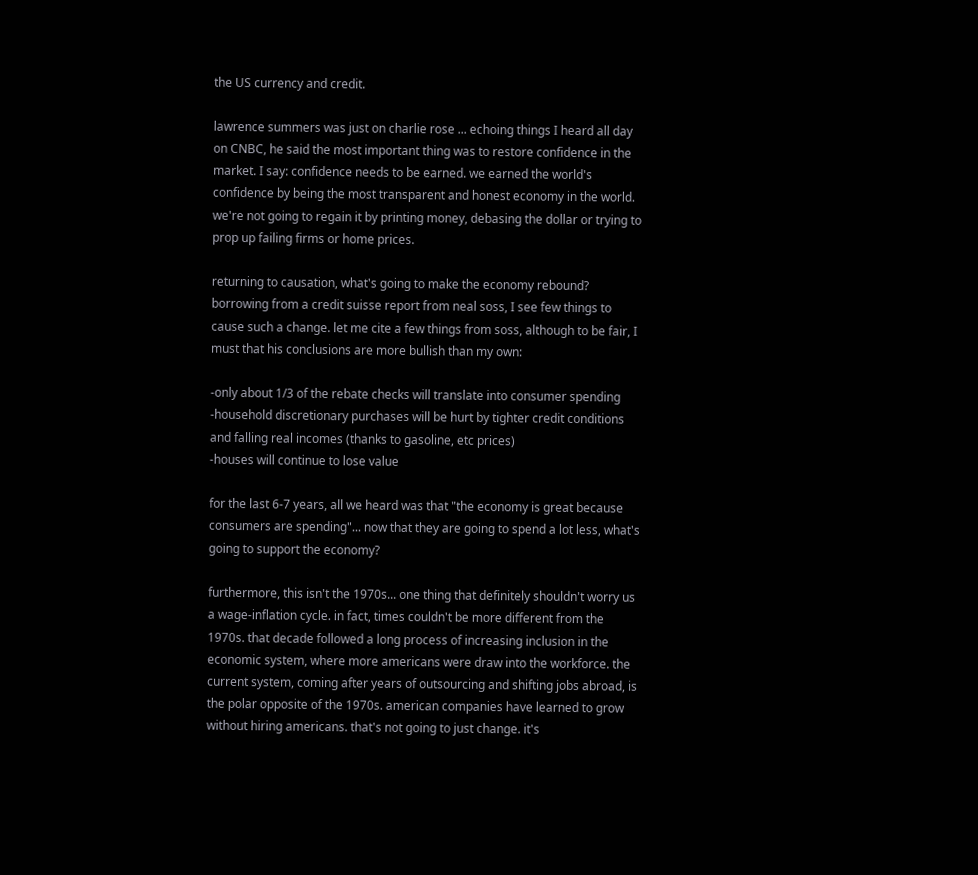the US currency and credit.

lawrence summers was just on charlie rose ... echoing things I heard all day on CNBC, he said the most important thing was to restore confidence in the market. I say: confidence needs to be earned. we earned the world's confidence by being the most transparent and honest economy in the world. we're not going to regain it by printing money, debasing the dollar or trying to prop up failing firms or home prices.

returning to causation, what's going to make the economy rebound? borrowing from a credit suisse report from neal soss, I see few things to cause such a change. let me cite a few things from soss, although to be fair, I must that his conclusions are more bullish than my own:

-only about 1/3 of the rebate checks will translate into consumer spending
-household discretionary purchases will be hurt by tighter credit conditions and falling real incomes (thanks to gasoline, etc prices)
-houses will continue to lose value

for the last 6-7 years, all we heard was that "the economy is great because consumers are spending"... now that they are going to spend a lot less, what's going to support the economy?

furthermore, this isn't the 1970s... one thing that definitely shouldn't worry us a wage-inflation cycle. in fact, times couldn't be more different from the 1970s. that decade followed a long process of increasing inclusion in the economic system, where more americans were draw into the workforce. the current system, coming after years of outsourcing and shifting jobs abroad, is the polar opposite of the 1970s. american companies have learned to grow without hiring americans. that's not going to just change. it's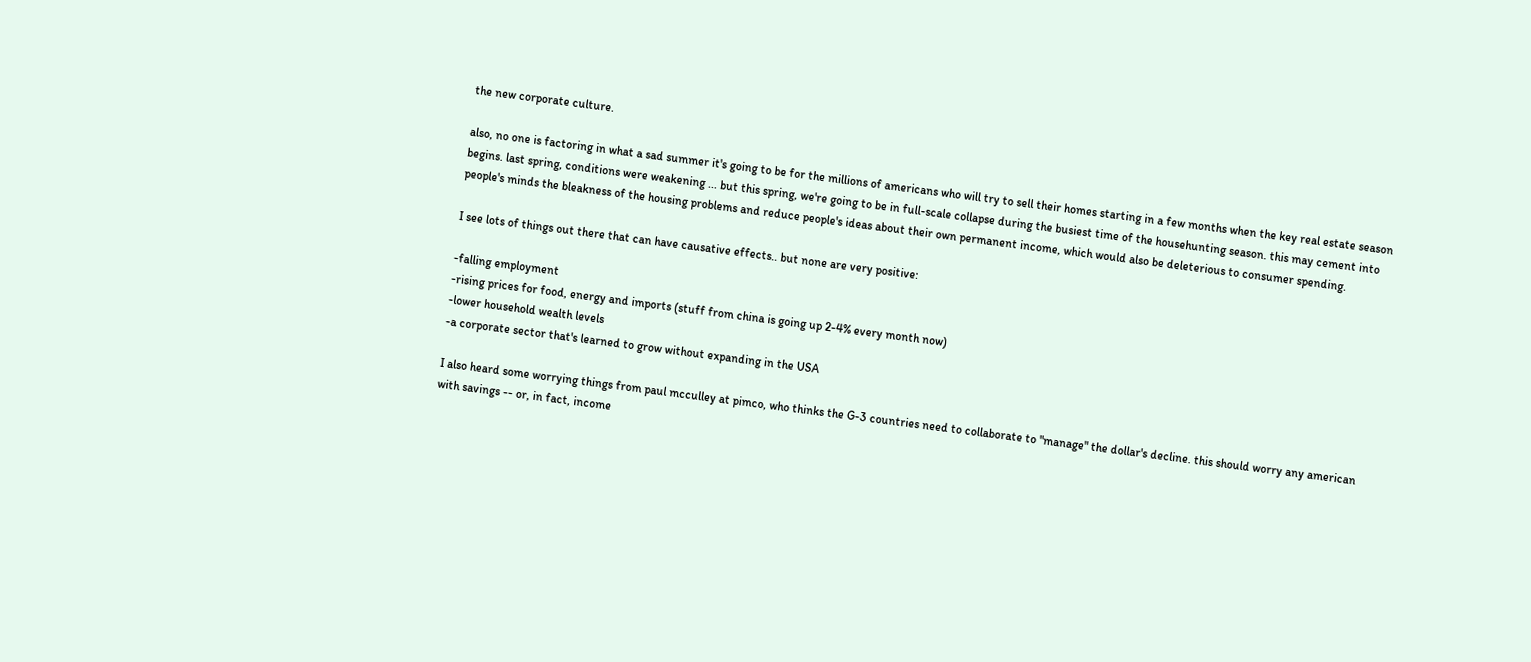the new corporate culture.

also, no one is factoring in what a sad summer it's going to be for the millions of americans who will try to sell their homes starting in a few months when the key real estate season begins. last spring, conditions were weakening ... but this spring, we're going to be in full-scale collapse during the busiest time of the househunting season. this may cement into people's minds the bleakness of the housing problems and reduce people's ideas about their own permanent income, which would also be deleterious to consumer spending.

I see lots of things out there that can have causative effects.. but none are very positive:

-falling employment
-rising prices for food, energy and imports (stuff from china is going up 2-4% every month now)
-lower household wealth levels
-a corporate sector that's learned to grow without expanding in the USA

I also heard some worrying things from paul mcculley at pimco, who thinks the G-3 countries need to collaborate to "manage" the dollar's decline. this should worry any american with savings -- or, in fact, income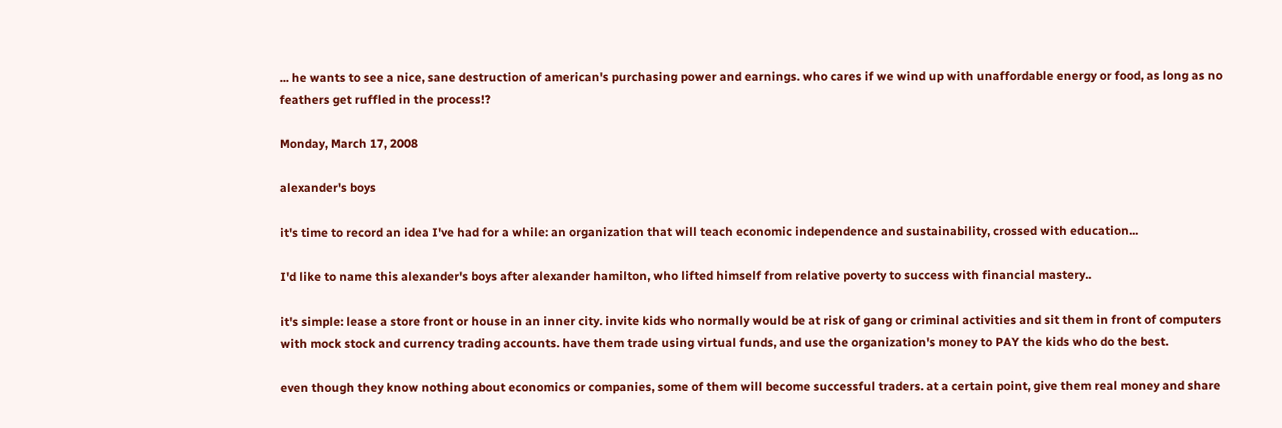... he wants to see a nice, sane destruction of american's purchasing power and earnings. who cares if we wind up with unaffordable energy or food, as long as no feathers get ruffled in the process!?

Monday, March 17, 2008

alexander's boys

it's time to record an idea I've had for a while: an organization that will teach economic independence and sustainability, crossed with education...

I'd like to name this alexander's boys after alexander hamilton, who lifted himself from relative poverty to success with financial mastery..

it's simple: lease a store front or house in an inner city. invite kids who normally would be at risk of gang or criminal activities and sit them in front of computers with mock stock and currency trading accounts. have them trade using virtual funds, and use the organization's money to PAY the kids who do the best.

even though they know nothing about economics or companies, some of them will become successful traders. at a certain point, give them real money and share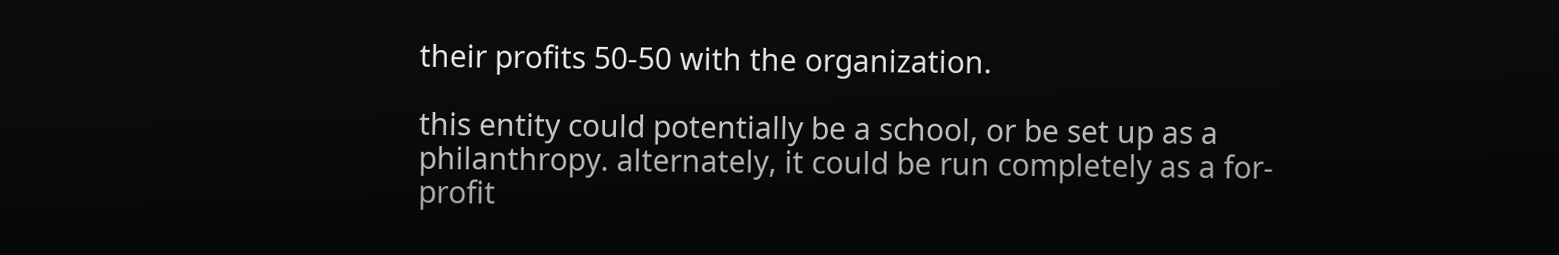their profits 50-50 with the organization.

this entity could potentially be a school, or be set up as a philanthropy. alternately, it could be run completely as a for-profit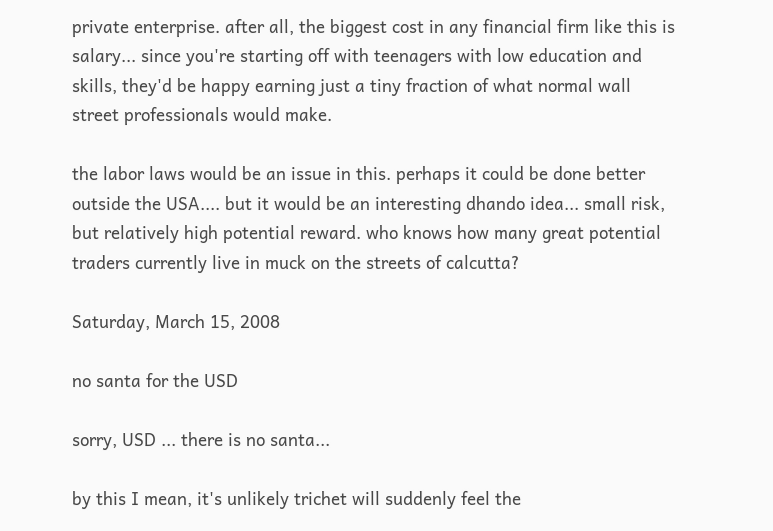private enterprise. after all, the biggest cost in any financial firm like this is salary... since you're starting off with teenagers with low education and skills, they'd be happy earning just a tiny fraction of what normal wall street professionals would make.

the labor laws would be an issue in this. perhaps it could be done better outside the USA.... but it would be an interesting dhando idea... small risk, but relatively high potential reward. who knows how many great potential traders currently live in muck on the streets of calcutta?

Saturday, March 15, 2008

no santa for the USD

sorry, USD ... there is no santa...

by this I mean, it's unlikely trichet will suddenly feel the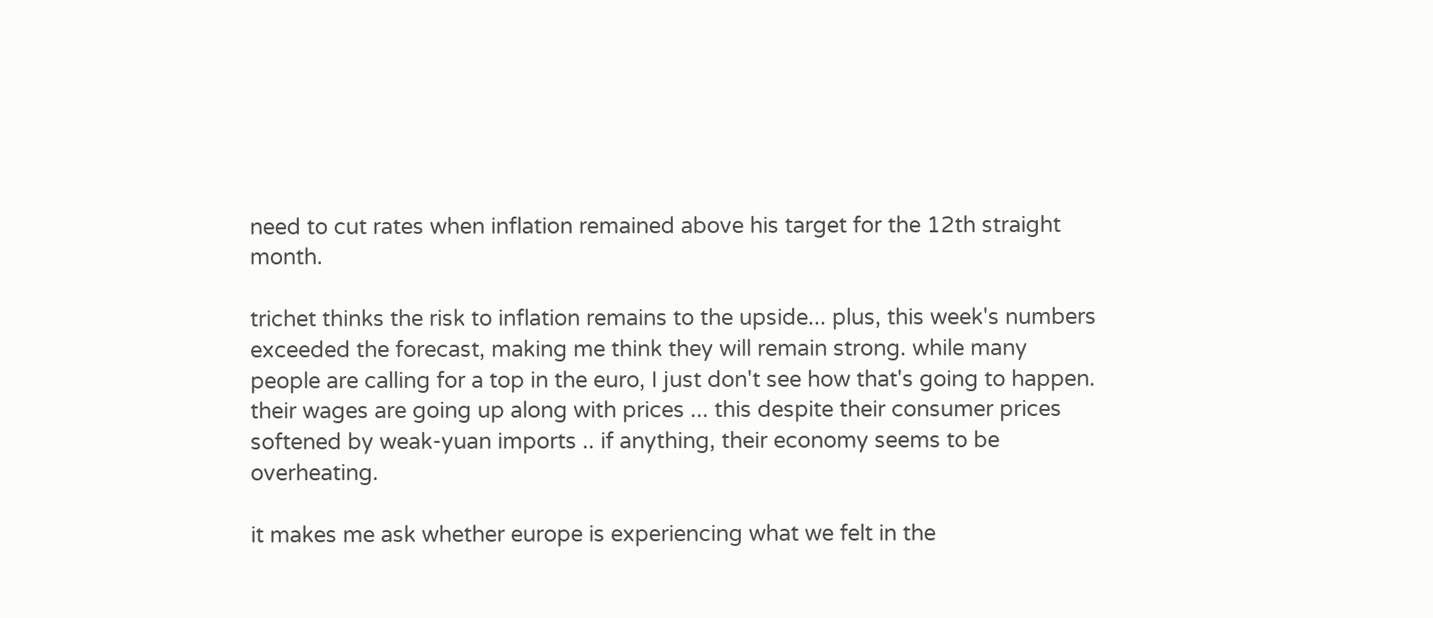need to cut rates when inflation remained above his target for the 12th straight month.

trichet thinks the risk to inflation remains to the upside... plus, this week's numbers exceeded the forecast, making me think they will remain strong. while many people are calling for a top in the euro, I just don't see how that's going to happen. their wages are going up along with prices ... this despite their consumer prices softened by weak-yuan imports .. if anything, their economy seems to be overheating.

it makes me ask whether europe is experiencing what we felt in the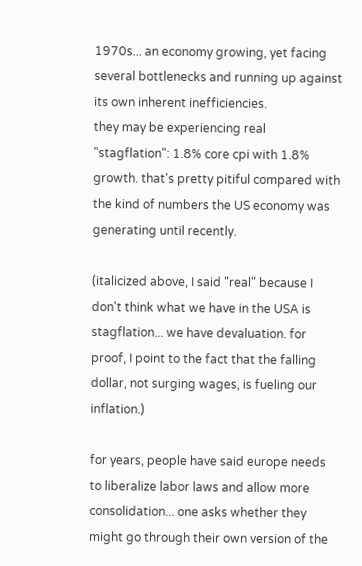1970s... an economy growing, yet facing several bottlenecks and running up against its own inherent inefficiencies.
they may be experiencing real "stagflation": 1.8% core cpi with 1.8% growth. that's pretty pitiful compared with the kind of numbers the US economy was generating until recently.

(italicized above, I said "real" because I don't think what we have in the USA is stagflation... we have devaluation. for proof, I point to the fact that the falling dollar, not surging wages, is fueling our inflation.)

for years, people have said europe needs to liberalize labor laws and allow more consolidation... one asks whether they might go through their own version of the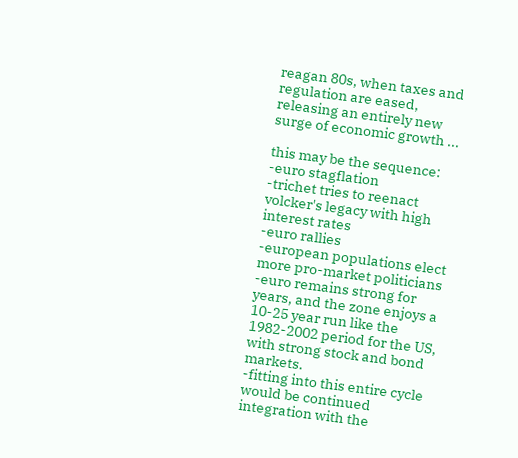reagan 80s, when taxes and regulation are eased, releasing an entirely new surge of economic growth ...

this may be the sequence:
-euro stagflation
-trichet tries to reenact volcker's legacy with high interest rates
-euro rallies
-european populations elect more pro-market politicians
-euro remains strong for years, and the zone enjoys a 10-25 year run like the 1982-2002 period for the US, with strong stock and bond markets.
-fitting into this entire cycle would be continued integration with the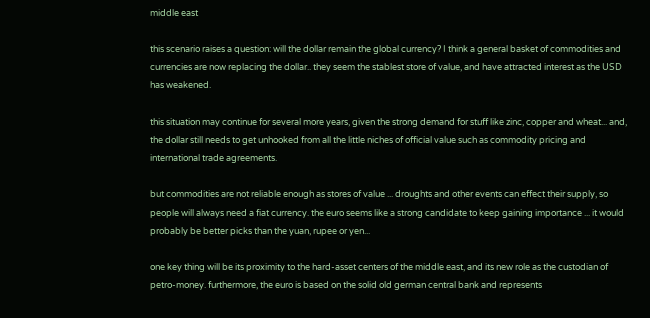middle east

this scenario raises a question: will the dollar remain the global currency? I think a general basket of commodities and currencies are now replacing the dollar.. they seem the stablest store of value, and have attracted interest as the USD has weakened.

this situation may continue for several more years, given the strong demand for stuff like zinc, copper and wheat... and, the dollar still needs to get unhooked from all the little niches of official value such as commodity pricing and international trade agreements.

but commodities are not reliable enough as stores of value ... droughts and other events can effect their supply, so people will always need a fiat currency. the euro seems like a strong candidate to keep gaining importance ... it would probably be better picks than the yuan, rupee or yen...

one key thing will be its proximity to the hard-asset centers of the middle east, and its new role as the custodian of petro-money. furthermore, the euro is based on the solid old german central bank and represents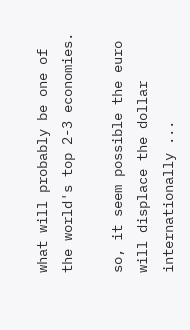what will probably be one of the world's top 2-3 economies.

so, it seem possible the euro will displace the dollar internationally ...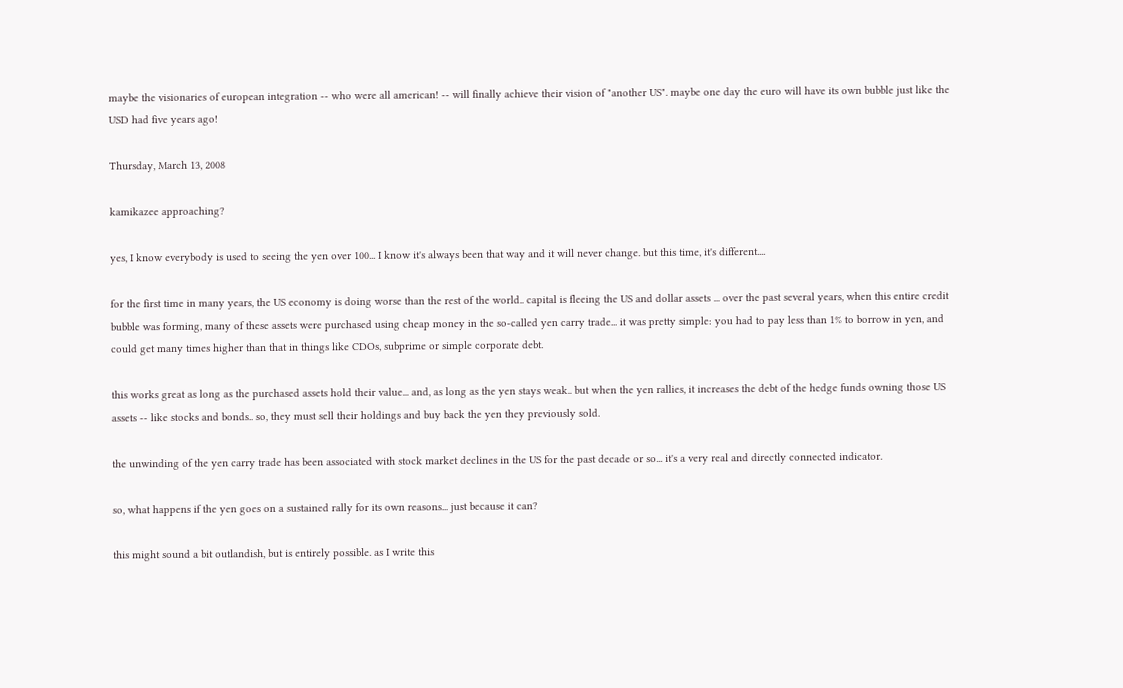maybe the visionaries of european integration -- who were all american! -- will finally achieve their vision of "another US". maybe one day the euro will have its own bubble just like the USD had five years ago!

Thursday, March 13, 2008

kamikazee approaching?

yes, I know everybody is used to seeing the yen over 100... I know it's always been that way and it will never change. but this time, it's different....

for the first time in many years, the US economy is doing worse than the rest of the world.. capital is fleeing the US and dollar assets ... over the past several years, when this entire credit bubble was forming, many of these assets were purchased using cheap money in the so-called yen carry trade... it was pretty simple: you had to pay less than 1% to borrow in yen, and could get many times higher than that in things like CDOs, subprime or simple corporate debt.

this works great as long as the purchased assets hold their value... and, as long as the yen stays weak.. but when the yen rallies, it increases the debt of the hedge funds owning those US assets -- like stocks and bonds.. so, they must sell their holdings and buy back the yen they previously sold.

the unwinding of the yen carry trade has been associated with stock market declines in the US for the past decade or so... it's a very real and directly connected indicator.

so, what happens if the yen goes on a sustained rally for its own reasons... just because it can?

this might sound a bit outlandish, but is entirely possible. as I write this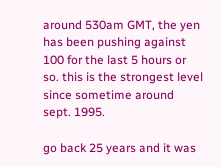around 530am GMT, the yen has been pushing against 100 for the last 5 hours or so. this is the strongest level since sometime around sept. 1995.

go back 25 years and it was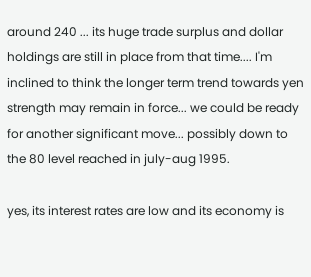around 240 ... its huge trade surplus and dollar holdings are still in place from that time.... I'm inclined to think the longer term trend towards yen strength may remain in force... we could be ready for another significant move... possibly down to the 80 level reached in july-aug 1995.

yes, its interest rates are low and its economy is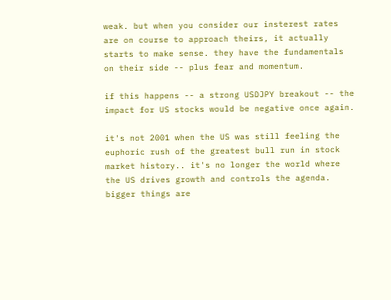weak. but when you consider our insterest rates are on course to approach theirs, it actually starts to make sense. they have the fundamentals on their side -- plus fear and momentum.

if this happens -- a strong USDJPY breakout -- the impact for US stocks would be negative once again.

it's not 2001 when the US was still feeling the euphoric rush of the greatest bull run in stock market history.. it's no longer the world where the US drives growth and controls the agenda. bigger things are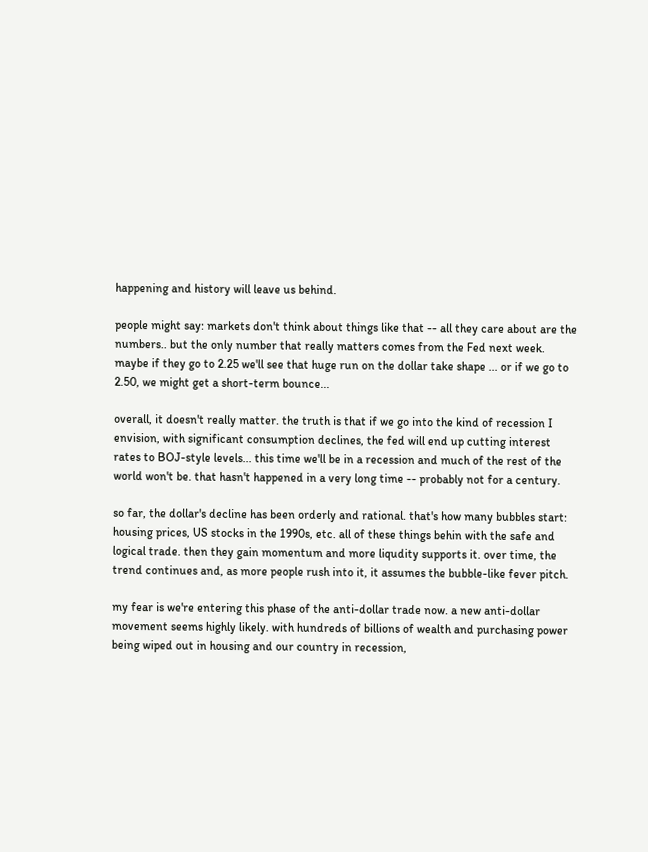happening and history will leave us behind.

people might say: markets don't think about things like that -- all they care about are the numbers.. but the only number that really matters comes from the Fed next week. maybe if they go to 2.25 we'll see that huge run on the dollar take shape ... or if we go to 2.50, we might get a short-term bounce...

overall, it doesn't really matter. the truth is that if we go into the kind of recession I envision, with significant consumption declines, the fed will end up cutting interest rates to BOJ-style levels... this time we'll be in a recession and much of the rest of the world won't be. that hasn't happened in a very long time -- probably not for a century.

so far, the dollar's decline has been orderly and rational. that's how many bubbles start: housing prices, US stocks in the 1990s, etc. all of these things behin with the safe and logical trade. then they gain momentum and more liqudity supports it. over time, the trend continues and, as more people rush into it, it assumes the bubble-like fever pitch.

my fear is we're entering this phase of the anti-dollar trade now. a new anti-dollar movement seems highly likely. with hundreds of billions of wealth and purchasing power being wiped out in housing and our country in recession,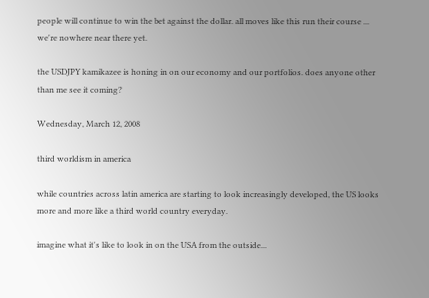people will continue to win the bet against the dollar. all moves like this run their course ... we're nowhere near there yet.

the USDJPY kamikazee is honing in on our economy and our portfolios. does anyone other than me see it coming?

Wednesday, March 12, 2008

third worldism in america

while countries across latin america are starting to look increasingly developed, the US looks more and more like a third world country everyday.

imagine what it's like to look in on the USA from the outside...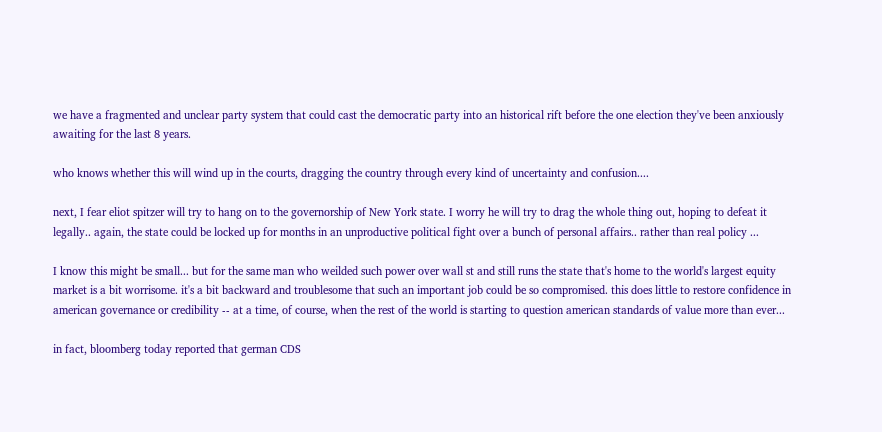we have a fragmented and unclear party system that could cast the democratic party into an historical rift before the one election they've been anxiously awaiting for the last 8 years.

who knows whether this will wind up in the courts, dragging the country through every kind of uncertainty and confusion....

next, I fear eliot spitzer will try to hang on to the governorship of New York state. I worry he will try to drag the whole thing out, hoping to defeat it legally.. again, the state could be locked up for months in an unproductive political fight over a bunch of personal affairs.. rather than real policy ...

I know this might be small... but for the same man who weilded such power over wall st and still runs the state that's home to the world's largest equity market is a bit worrisome. it's a bit backward and troublesome that such an important job could be so compromised. this does little to restore confidence in american governance or credibility -- at a time, of course, when the rest of the world is starting to question american standards of value more than ever...

in fact, bloomberg today reported that german CDS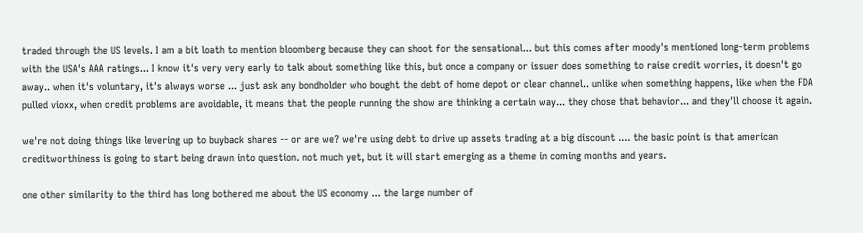traded through the US levels. I am a bit loath to mention bloomberg because they can shoot for the sensational... but this comes after moody's mentioned long-term problems with the USA's AAA ratings... I know it's very very early to talk about something like this, but once a company or issuer does something to raise credit worries, it doesn't go away.. when it's voluntary, it's always worse ... just ask any bondholder who bought the debt of home depot or clear channel.. unlike when something happens, like when the FDA pulled vioxx, when credit problems are avoidable, it means that the people running the show are thinking a certain way... they chose that behavior... and they'll choose it again.

we're not doing things like levering up to buyback shares -- or are we? we're using debt to drive up assets trading at a big discount .... the basic point is that american creditworthiness is going to start being drawn into question. not much yet, but it will start emerging as a theme in coming months and years.

one other similarity to the third has long bothered me about the US economy ... the large number of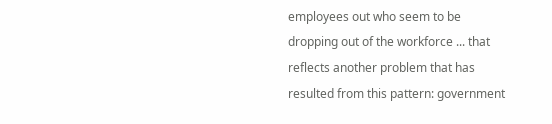employees out who seem to be dropping out of the workforce ... that reflects another problem that has resulted from this pattern: government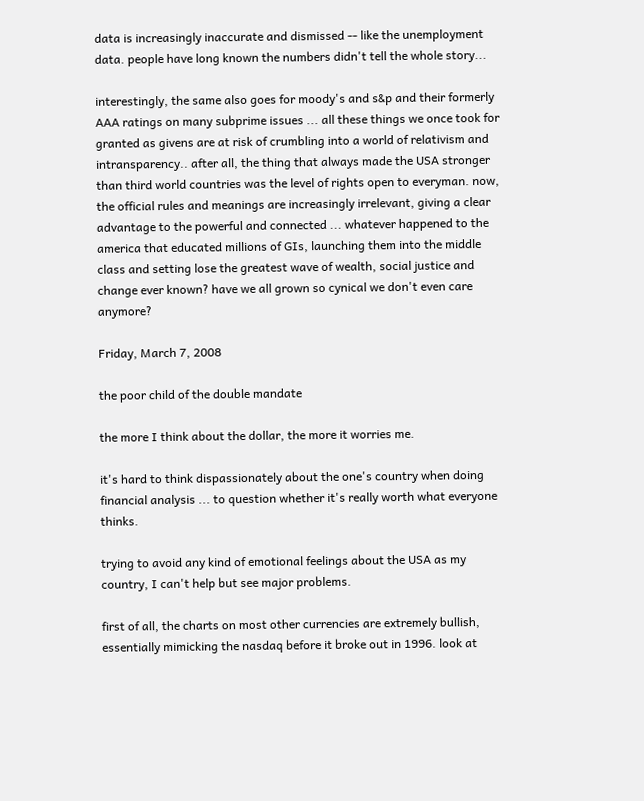data is increasingly inaccurate and dismissed -- like the unemployment data. people have long known the numbers didn't tell the whole story...

interestingly, the same also goes for moody's and s&p and their formerly AAA ratings on many subprime issues ... all these things we once took for granted as givens are at risk of crumbling into a world of relativism and intransparency.. after all, the thing that always made the USA stronger than third world countries was the level of rights open to everyman. now, the official rules and meanings are increasingly irrelevant, giving a clear advantage to the powerful and connected ... whatever happened to the america that educated millions of GIs, launching them into the middle class and setting lose the greatest wave of wealth, social justice and change ever known? have we all grown so cynical we don't even care anymore?

Friday, March 7, 2008

the poor child of the double mandate

the more I think about the dollar, the more it worries me.

it's hard to think dispassionately about the one's country when doing financial analysis ... to question whether it's really worth what everyone thinks.

trying to avoid any kind of emotional feelings about the USA as my country, I can't help but see major problems.

first of all, the charts on most other currencies are extremely bullish, essentially mimicking the nasdaq before it broke out in 1996. look at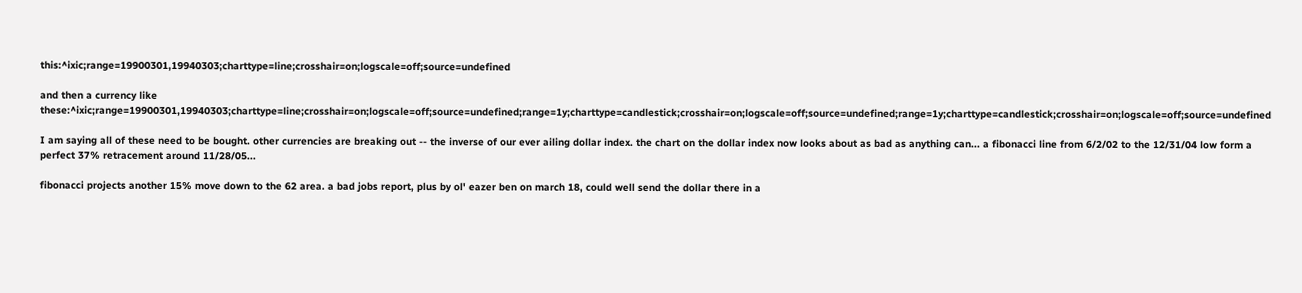this:^ixic;range=19900301,19940303;charttype=line;crosshair=on;logscale=off;source=undefined

and then a currency like these:^ixic;range=19900301,19940303;charttype=line;crosshair=on;logscale=off;source=undefined;range=1y;charttype=candlestick;crosshair=on;logscale=off;source=undefined;range=1y;charttype=candlestick;crosshair=on;logscale=off;source=undefined

I am saying all of these need to be bought. other currencies are breaking out -- the inverse of our ever ailing dollar index. the chart on the dollar index now looks about as bad as anything can... a fibonacci line from 6/2/02 to the 12/31/04 low form a perfect 37% retracement around 11/28/05...

fibonacci projects another 15% move down to the 62 area. a bad jobs report, plus by ol' eazer ben on march 18, could well send the dollar there in a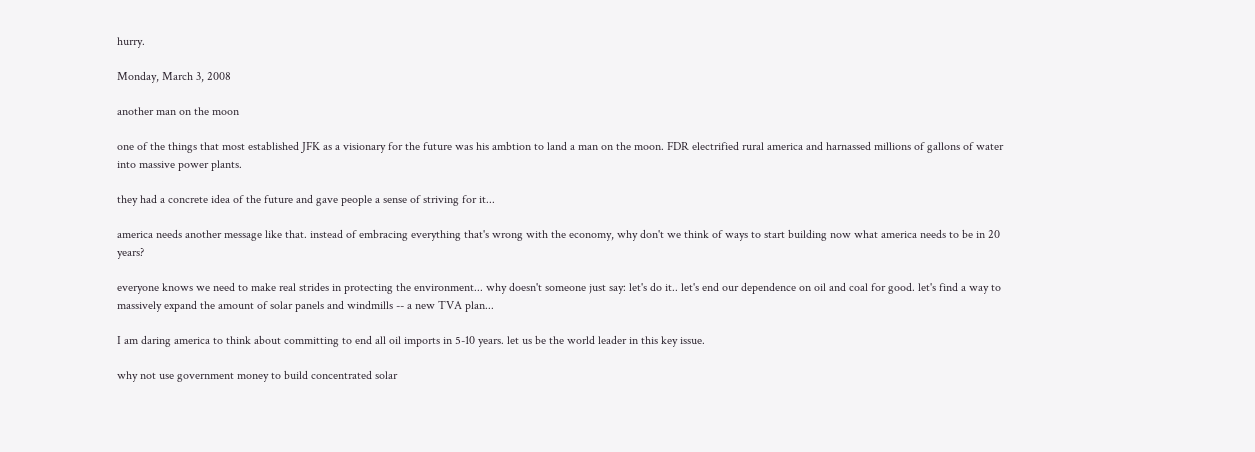hurry.

Monday, March 3, 2008

another man on the moon

one of the things that most established JFK as a visionary for the future was his ambtion to land a man on the moon. FDR electrified rural america and harnassed millions of gallons of water into massive power plants.

they had a concrete idea of the future and gave people a sense of striving for it...

america needs another message like that. instead of embracing everything that's wrong with the economy, why don't we think of ways to start building now what america needs to be in 20 years?

everyone knows we need to make real strides in protecting the environment... why doesn't someone just say: let's do it.. let's end our dependence on oil and coal for good. let's find a way to massively expand the amount of solar panels and windmills -- a new TVA plan...

I am daring america to think about committing to end all oil imports in 5-10 years. let us be the world leader in this key issue.

why not use government money to build concentrated solar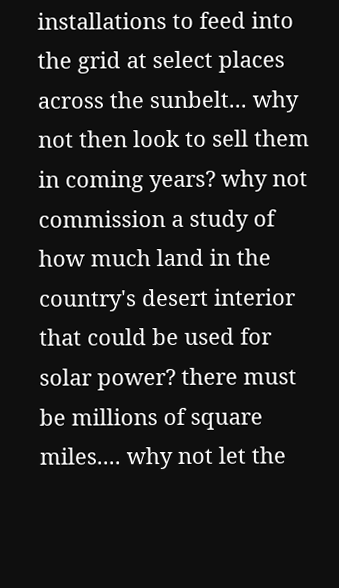installations to feed into the grid at select places across the sunbelt... why not then look to sell them in coming years? why not commission a study of how much land in the country's desert interior that could be used for solar power? there must be millions of square miles.... why not let the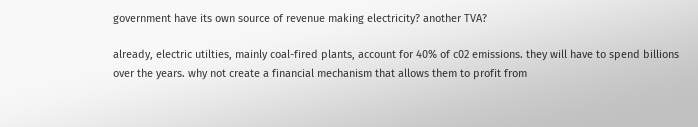government have its own source of revenue making electricity? another TVA?

already, electric utilties, mainly coal-fired plants, account for 40% of c02 emissions. they will have to spend billions over the years. why not create a financial mechanism that allows them to profit from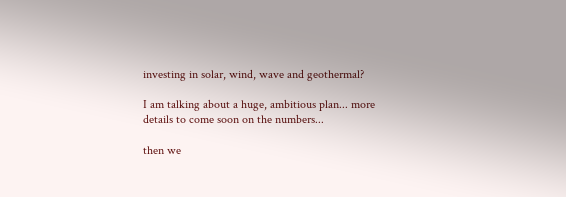investing in solar, wind, wave and geothermal?

I am talking about a huge, ambitious plan... more details to come soon on the numbers...

then we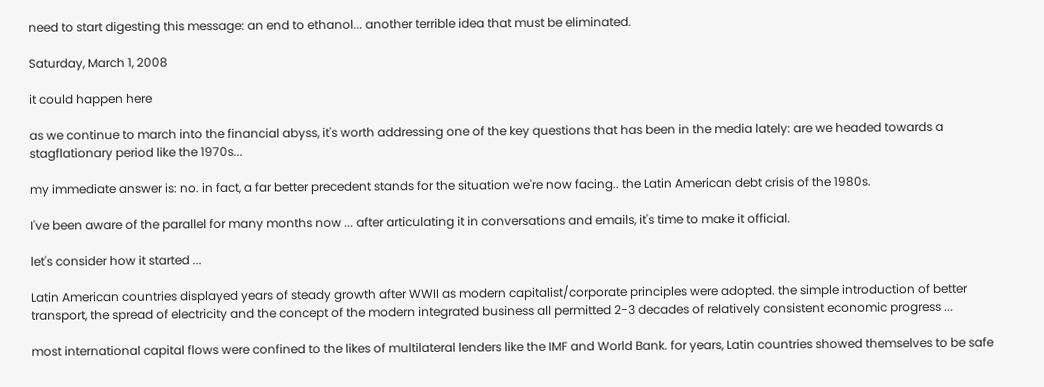need to start digesting this message: an end to ethanol... another terrible idea that must be eliminated.

Saturday, March 1, 2008

it could happen here

as we continue to march into the financial abyss, it's worth addressing one of the key questions that has been in the media lately: are we headed towards a stagflationary period like the 1970s...

my immediate answer is: no. in fact, a far better precedent stands for the situation we're now facing.. the Latin American debt crisis of the 1980s.

I've been aware of the parallel for many months now ... after articulating it in conversations and emails, it's time to make it official.

let's consider how it started ...

Latin American countries displayed years of steady growth after WWII as modern capitalist/corporate principles were adopted. the simple introduction of better transport, the spread of electricity and the concept of the modern integrated business all permitted 2-3 decades of relatively consistent economic progress ...

most international capital flows were confined to the likes of multilateral lenders like the IMF and World Bank. for years, Latin countries showed themselves to be safe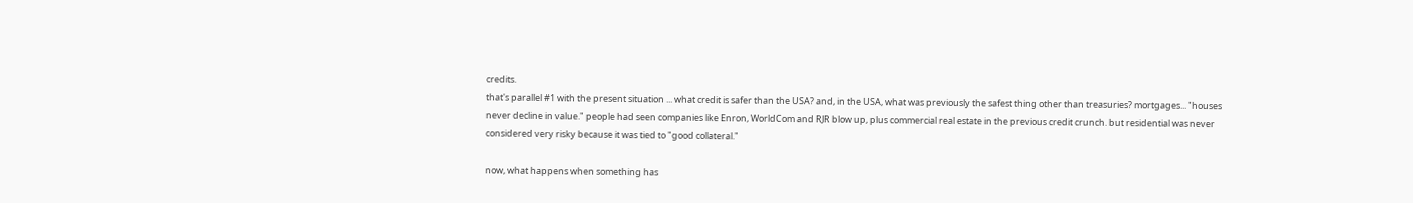credits.
that's parallel #1 with the present situation ... what credit is safer than the USA? and, in the USA, what was previously the safest thing other than treasuries? mortgages... "houses never decline in value." people had seen companies like Enron, WorldCom and RJR blow up, plus commercial real estate in the previous credit crunch. but residential was never considered very risky because it was tied to "good collateral."

now, what happens when something has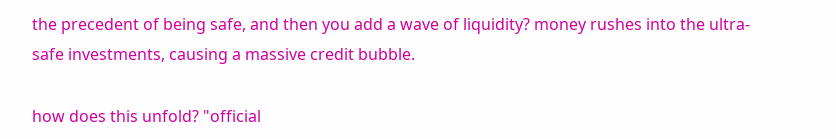the precedent of being safe, and then you add a wave of liquidity? money rushes into the ultra-safe investments, causing a massive credit bubble.

how does this unfold? "official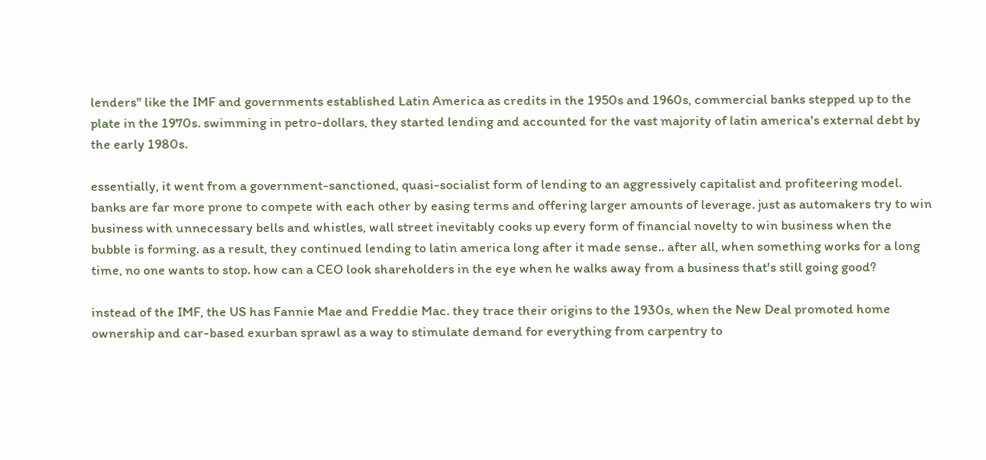lenders" like the IMF and governments established Latin America as credits in the 1950s and 1960s, commercial banks stepped up to the plate in the 1970s. swimming in petro-dollars, they started lending and accounted for the vast majority of latin america's external debt by the early 1980s.

essentially, it went from a government-sanctioned, quasi-socialist form of lending to an aggressively capitalist and profiteering model. banks are far more prone to compete with each other by easing terms and offering larger amounts of leverage. just as automakers try to win business with unnecessary bells and whistles, wall street inevitably cooks up every form of financial novelty to win business when the bubble is forming. as a result, they continued lending to latin america long after it made sense.. after all, when something works for a long time, no one wants to stop. how can a CEO look shareholders in the eye when he walks away from a business that's still going good?

instead of the IMF, the US has Fannie Mae and Freddie Mac. they trace their origins to the 1930s, when the New Deal promoted home ownership and car-based exurban sprawl as a way to stimulate demand for everything from carpentry to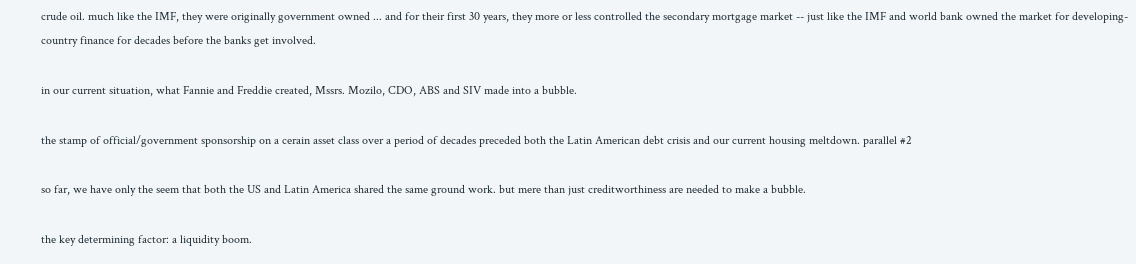crude oil. much like the IMF, they were originally government owned ... and for their first 30 years, they more or less controlled the secondary mortgage market -- just like the IMF and world bank owned the market for developing-country finance for decades before the banks get involved.

in our current situation, what Fannie and Freddie created, Mssrs. Mozilo, CDO, ABS and SIV made into a bubble.

the stamp of official/government sponsorship on a cerain asset class over a period of decades preceded both the Latin American debt crisis and our current housing meltdown. parallel #2

so far, we have only the seem that both the US and Latin America shared the same ground work. but mere than just creditworthiness are needed to make a bubble.

the key determining factor: a liquidity boom.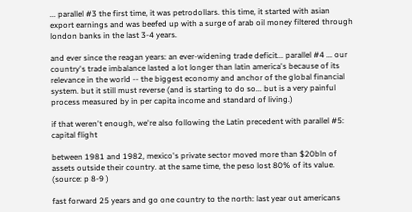... parallel #3 the first time, it was petrodollars. this time, it started with asian export earnings and was beefed up with a surge of arab oil money filtered through london banks in the last 3-4 years.

and ever since the reagan years: an ever-widening trade deficit... parallel #4 ... our country's trade imbalance lasted a lot longer than latin america's because of its relevance in the world -- the biggest economy and anchor of the global financial system. but it still must reverse (and is starting to do so... but is a very painful process measured by in per capita income and standard of living.)

if that weren't enough, we're also following the Latin precedent with parallel #5: capital flight

between 1981 and 1982, mexico's private sector moved more than $20bln of assets outside their country. at the same time, the peso lost 80% of its value. (source: p 8-9 )

fast forward 25 years and go one country to the north: last year out americans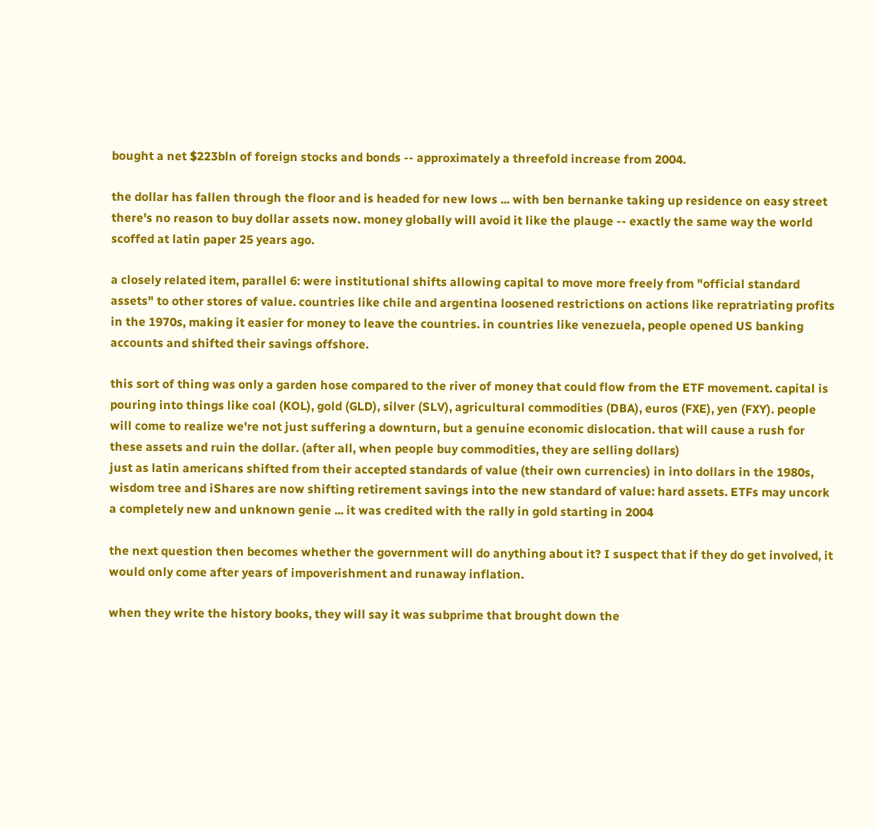bought a net $223bln of foreign stocks and bonds -- approximately a threefold increase from 2004.

the dollar has fallen through the floor and is headed for new lows ... with ben bernanke taking up residence on easy street there's no reason to buy dollar assets now. money globally will avoid it like the plauge -- exactly the same way the world scoffed at latin paper 25 years ago.

a closely related item, parallel 6: were institutional shifts allowing capital to move more freely from "official standard assets" to other stores of value. countries like chile and argentina loosened restrictions on actions like repratriating profits in the 1970s, making it easier for money to leave the countries. in countries like venezuela, people opened US banking accounts and shifted their savings offshore.

this sort of thing was only a garden hose compared to the river of money that could flow from the ETF movement. capital is pouring into things like coal (KOL), gold (GLD), silver (SLV), agricultural commodities (DBA), euros (FXE), yen (FXY). people will come to realize we're not just suffering a downturn, but a genuine economic dislocation. that will cause a rush for these assets and ruin the dollar. (after all, when people buy commodities, they are selling dollars)
just as latin americans shifted from their accepted standards of value (their own currencies) in into dollars in the 1980s, wisdom tree and iShares are now shifting retirement savings into the new standard of value: hard assets. ETFs may uncork a completely new and unknown genie ... it was credited with the rally in gold starting in 2004

the next question then becomes whether the government will do anything about it? I suspect that if they do get involved, it would only come after years of impoverishment and runaway inflation.

when they write the history books, they will say it was subprime that brought down the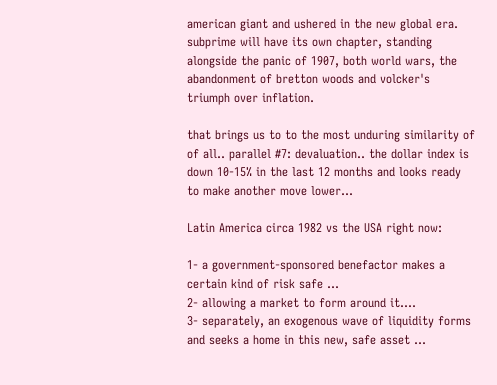american giant and ushered in the new global era. subprime will have its own chapter, standing alongside the panic of 1907, both world wars, the abandonment of bretton woods and volcker's triumph over inflation.

that brings us to to the most unduring similarity of of all.. parallel #7: devaluation.. the dollar index is down 10-15% in the last 12 months and looks ready to make another move lower...

Latin America circa 1982 vs the USA right now:

1- a government-sponsored benefactor makes a certain kind of risk safe ...
2- allowing a market to form around it....
3- separately, an exogenous wave of liquidity forms and seeks a home in this new, safe asset ...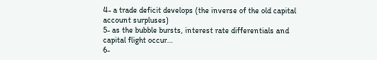4- a trade deficit develops (the inverse of the old capital account surpluses)
5- as the bubble bursts, interest rate differentials and capital flight occur...
6-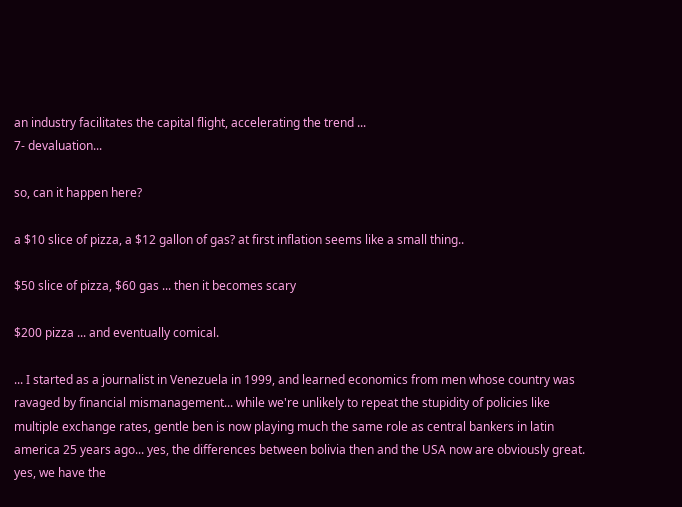an industry facilitates the capital flight, accelerating the trend ...
7- devaluation...

so, can it happen here?

a $10 slice of pizza, a $12 gallon of gas? at first inflation seems like a small thing..

$50 slice of pizza, $60 gas ... then it becomes scary

$200 pizza ... and eventually comical.

... I started as a journalist in Venezuela in 1999, and learned economics from men whose country was ravaged by financial mismanagement... while we're unlikely to repeat the stupidity of policies like multiple exchange rates, gentle ben is now playing much the same role as central bankers in latin america 25 years ago... yes, the differences between bolivia then and the USA now are obviously great. yes, we have the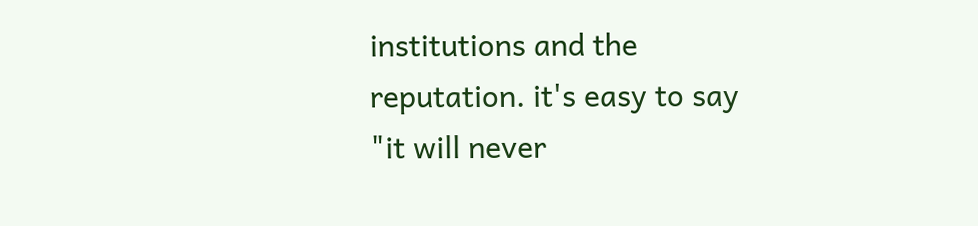institutions and the reputation. it's easy to say "it will never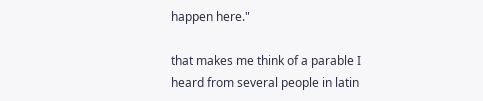happen here."

that makes me think of a parable I heard from several people in latin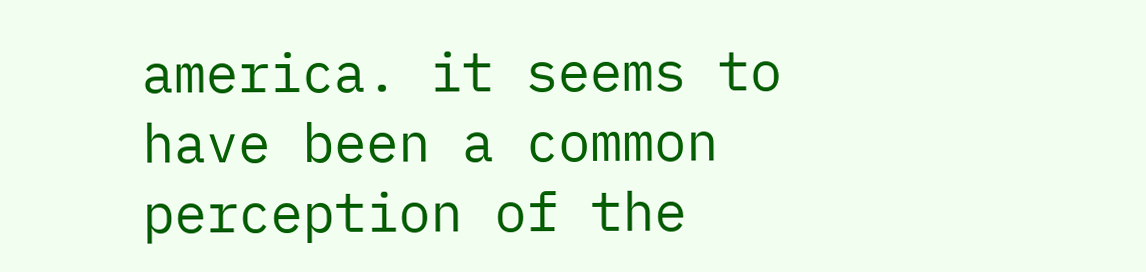america. it seems to have been a common perception of the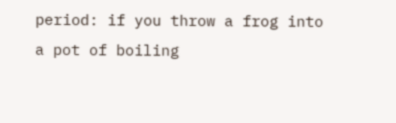period: if you throw a frog into a pot of boiling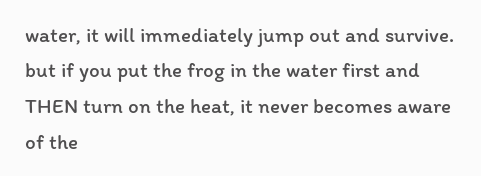water, it will immediately jump out and survive. but if you put the frog in the water first and THEN turn on the heat, it never becomes aware of the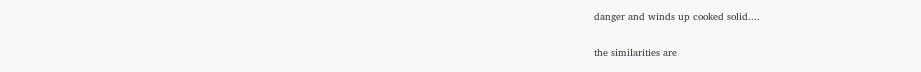danger and winds up cooked solid....

the similarities are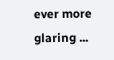ever more glaring ...